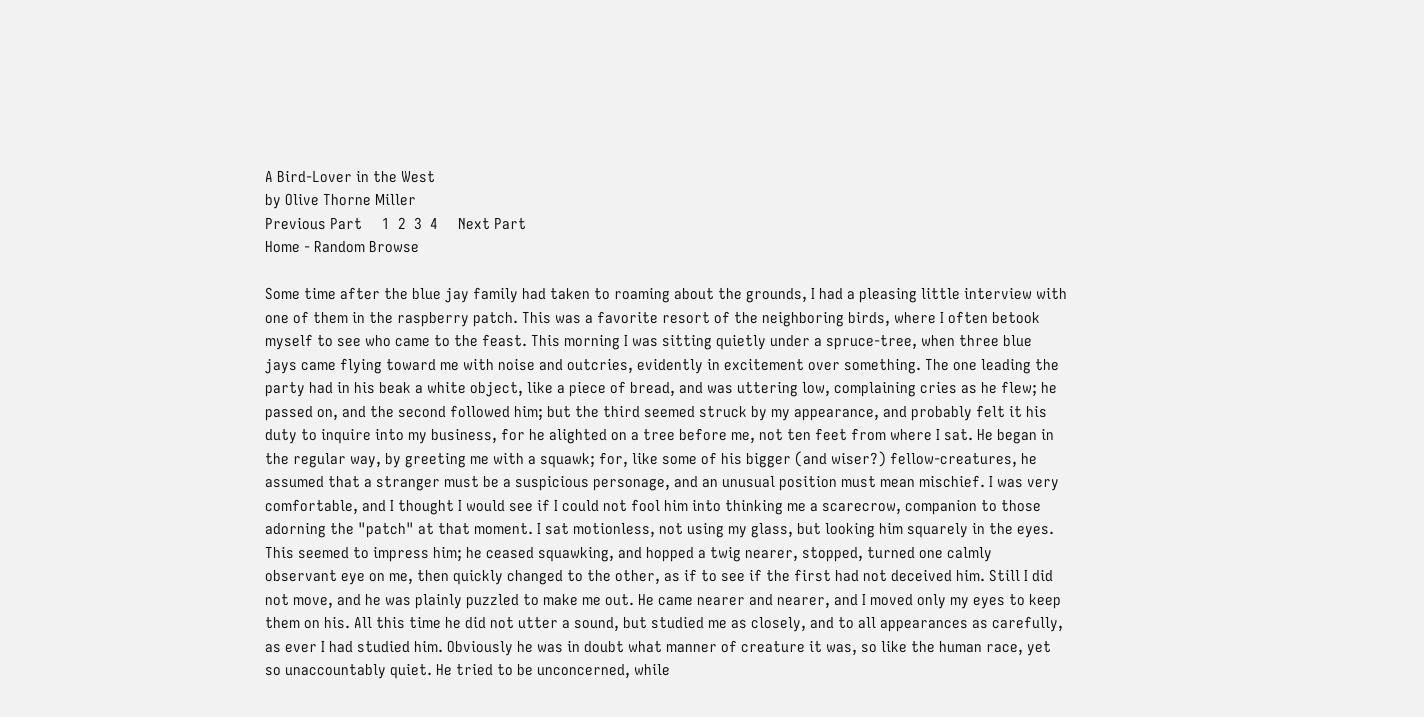A Bird-Lover in the West
by Olive Thorne Miller
Previous Part     1  2  3  4     Next Part
Home - Random Browse

Some time after the blue jay family had taken to roaming about the grounds, I had a pleasing little interview with one of them in the raspberry patch. This was a favorite resort of the neighboring birds, where I often betook myself to see who came to the feast. This morning I was sitting quietly under a spruce-tree, when three blue jays came flying toward me with noise and outcries, evidently in excitement over something. The one leading the party had in his beak a white object, like a piece of bread, and was uttering low, complaining cries as he flew; he passed on, and the second followed him; but the third seemed struck by my appearance, and probably felt it his duty to inquire into my business, for he alighted on a tree before me, not ten feet from where I sat. He began in the regular way, by greeting me with a squawk; for, like some of his bigger (and wiser?) fellow-creatures, he assumed that a stranger must be a suspicious personage, and an unusual position must mean mischief. I was very comfortable, and I thought I would see if I could not fool him into thinking me a scarecrow, companion to those adorning the "patch" at that moment. I sat motionless, not using my glass, but looking him squarely in the eyes. This seemed to impress him; he ceased squawking, and hopped a twig nearer, stopped, turned one calmly observant eye on me, then quickly changed to the other, as if to see if the first had not deceived him. Still I did not move, and he was plainly puzzled to make me out. He came nearer and nearer, and I moved only my eyes to keep them on his. All this time he did not utter a sound, but studied me as closely, and to all appearances as carefully, as ever I had studied him. Obviously he was in doubt what manner of creature it was, so like the human race, yet so unaccountably quiet. He tried to be unconcerned, while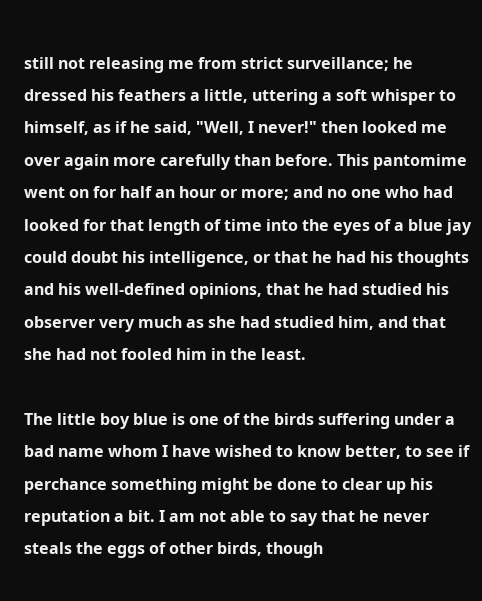still not releasing me from strict surveillance; he dressed his feathers a little, uttering a soft whisper to himself, as if he said, "Well, I never!" then looked me over again more carefully than before. This pantomime went on for half an hour or more; and no one who had looked for that length of time into the eyes of a blue jay could doubt his intelligence, or that he had his thoughts and his well-defined opinions, that he had studied his observer very much as she had studied him, and that she had not fooled him in the least.

The little boy blue is one of the birds suffering under a bad name whom I have wished to know better, to see if perchance something might be done to clear up his reputation a bit. I am not able to say that he never steals the eggs of other birds, though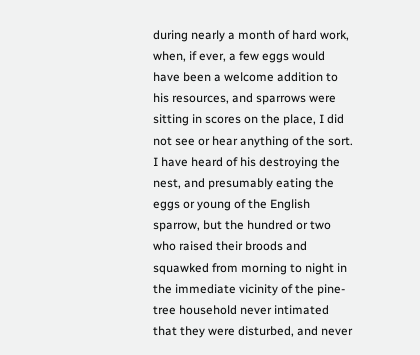during nearly a month of hard work, when, if ever, a few eggs would have been a welcome addition to his resources, and sparrows were sitting in scores on the place, I did not see or hear anything of the sort. I have heard of his destroying the nest, and presumably eating the eggs or young of the English sparrow, but the hundred or two who raised their broods and squawked from morning to night in the immediate vicinity of the pine-tree household never intimated that they were disturbed, and never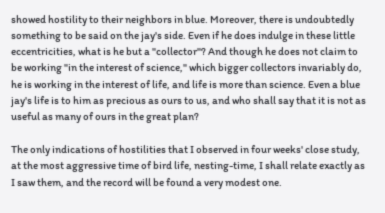showed hostility to their neighbors in blue. Moreover, there is undoubtedly something to be said on the jay's side. Even if he does indulge in these little eccentricities, what is he but a "collector"? And though he does not claim to be working "in the interest of science," which bigger collectors invariably do, he is working in the interest of life, and life is more than science. Even a blue jay's life is to him as precious as ours to us, and who shall say that it is not as useful as many of ours in the great plan?

The only indications of hostilities that I observed in four weeks' close study, at the most aggressive time of bird life, nesting-time, I shall relate exactly as I saw them, and the record will be found a very modest one.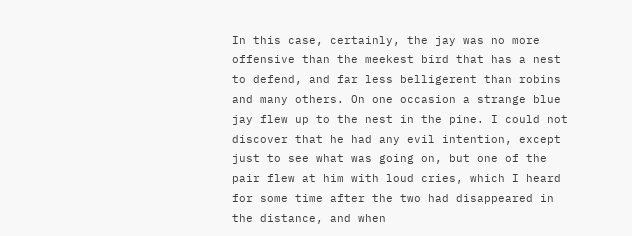In this case, certainly, the jay was no more offensive than the meekest bird that has a nest to defend, and far less belligerent than robins and many others. On one occasion a strange blue jay flew up to the nest in the pine. I could not discover that he had any evil intention, except just to see what was going on, but one of the pair flew at him with loud cries, which I heard for some time after the two had disappeared in the distance, and when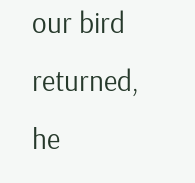our bird returned, he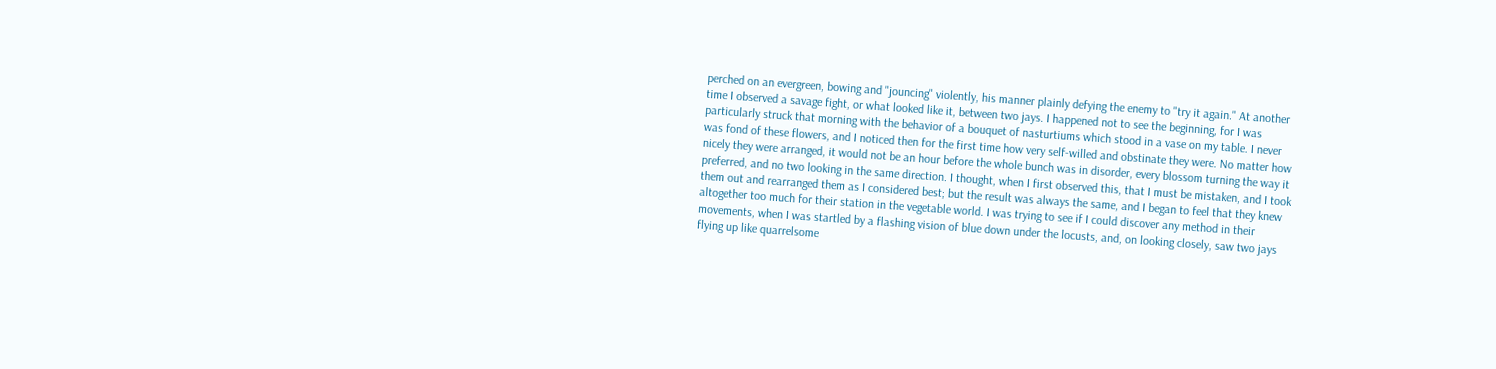perched on an evergreen, bowing and "jouncing" violently, his manner plainly defying the enemy to "try it again." At another time I observed a savage fight, or what looked like it, between two jays. I happened not to see the beginning, for I was particularly struck that morning with the behavior of a bouquet of nasturtiums which stood in a vase on my table. I never was fond of these flowers, and I noticed then for the first time how very self-willed and obstinate they were. No matter how nicely they were arranged, it would not be an hour before the whole bunch was in disorder, every blossom turning the way it preferred, and no two looking in the same direction. I thought, when I first observed this, that I must be mistaken, and I took them out and rearranged them as I considered best; but the result was always the same, and I began to feel that they knew altogether too much for their station in the vegetable world. I was trying to see if I could discover any method in their movements, when I was startled by a flashing vision of blue down under the locusts, and, on looking closely, saw two jays flying up like quarrelsome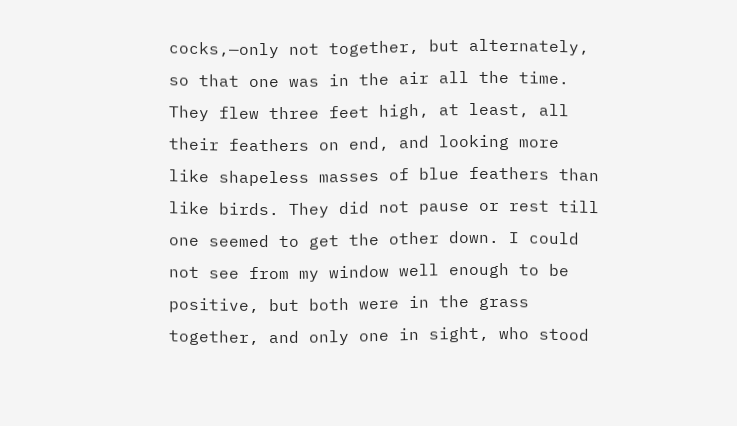cocks,—only not together, but alternately, so that one was in the air all the time. They flew three feet high, at least, all their feathers on end, and looking more like shapeless masses of blue feathers than like birds. They did not pause or rest till one seemed to get the other down. I could not see from my window well enough to be positive, but both were in the grass together, and only one in sight, who stood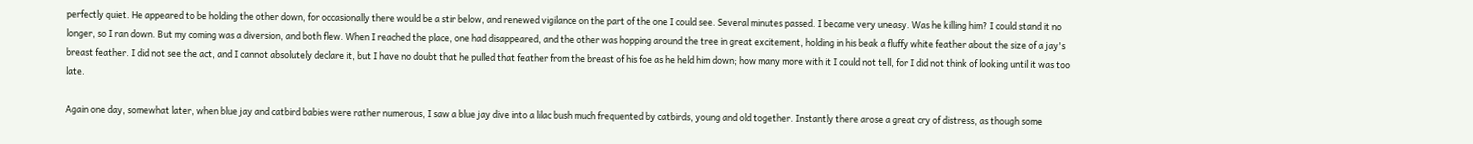perfectly quiet. He appeared to be holding the other down, for occasionally there would be a stir below, and renewed vigilance on the part of the one I could see. Several minutes passed. I became very uneasy. Was he killing him? I could stand it no longer, so I ran down. But my coming was a diversion, and both flew. When I reached the place, one had disappeared, and the other was hopping around the tree in great excitement, holding in his beak a fluffy white feather about the size of a jay's breast feather. I did not see the act, and I cannot absolutely declare it, but I have no doubt that he pulled that feather from the breast of his foe as he held him down; how many more with it I could not tell, for I did not think of looking until it was too late.

Again one day, somewhat later, when blue jay and catbird babies were rather numerous, I saw a blue jay dive into a lilac bush much frequented by catbirds, young and old together. Instantly there arose a great cry of distress, as though some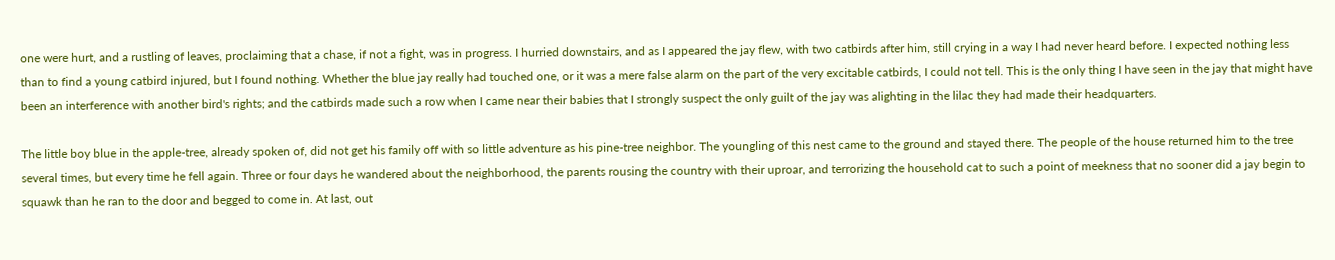one were hurt, and a rustling of leaves, proclaiming that a chase, if not a fight, was in progress. I hurried downstairs, and as I appeared the jay flew, with two catbirds after him, still crying in a way I had never heard before. I expected nothing less than to find a young catbird injured, but I found nothing. Whether the blue jay really had touched one, or it was a mere false alarm on the part of the very excitable catbirds, I could not tell. This is the only thing I have seen in the jay that might have been an interference with another bird's rights; and the catbirds made such a row when I came near their babies that I strongly suspect the only guilt of the jay was alighting in the lilac they had made their headquarters.

The little boy blue in the apple-tree, already spoken of, did not get his family off with so little adventure as his pine-tree neighbor. The youngling of this nest came to the ground and stayed there. The people of the house returned him to the tree several times, but every time he fell again. Three or four days he wandered about the neighborhood, the parents rousing the country with their uproar, and terrorizing the household cat to such a point of meekness that no sooner did a jay begin to squawk than he ran to the door and begged to come in. At last, out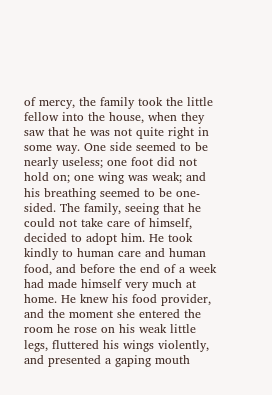of mercy, the family took the little fellow into the house, when they saw that he was not quite right in some way. One side seemed to be nearly useless; one foot did not hold on; one wing was weak; and his breathing seemed to be one-sided. The family, seeing that he could not take care of himself, decided to adopt him. He took kindly to human care and human food, and before the end of a week had made himself very much at home. He knew his food provider, and the moment she entered the room he rose on his weak little legs, fluttered his wings violently, and presented a gaping mouth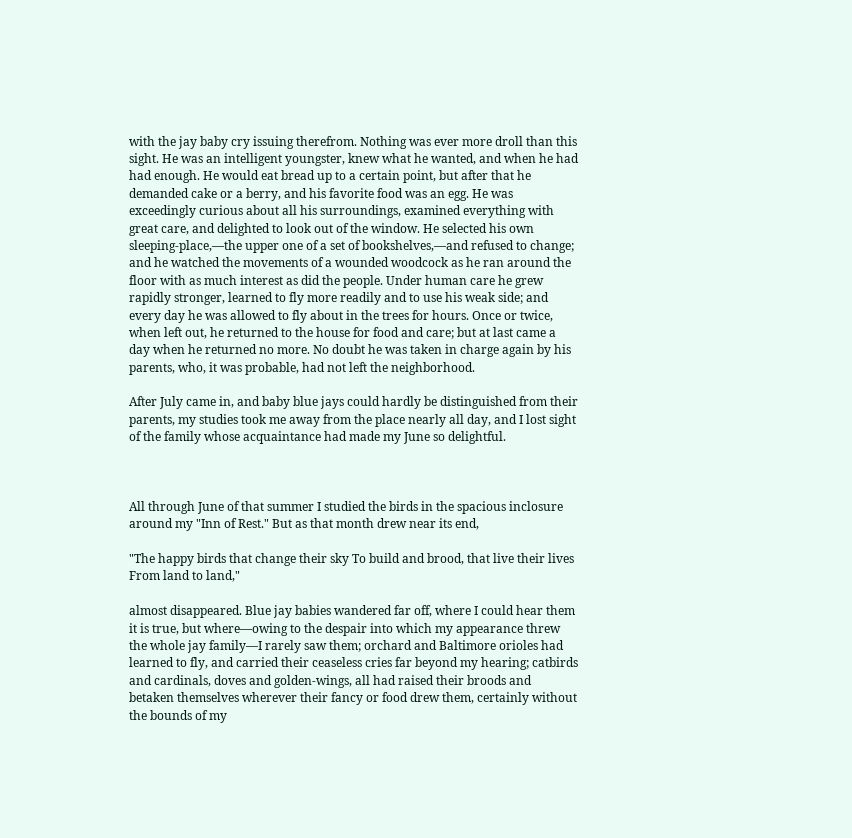with the jay baby cry issuing therefrom. Nothing was ever more droll than this sight. He was an intelligent youngster, knew what he wanted, and when he had had enough. He would eat bread up to a certain point, but after that he demanded cake or a berry, and his favorite food was an egg. He was exceedingly curious about all his surroundings, examined everything with great care, and delighted to look out of the window. He selected his own sleeping-place,—the upper one of a set of bookshelves,—and refused to change; and he watched the movements of a wounded woodcock as he ran around the floor with as much interest as did the people. Under human care he grew rapidly stronger, learned to fly more readily and to use his weak side; and every day he was allowed to fly about in the trees for hours. Once or twice, when left out, he returned to the house for food and care; but at last came a day when he returned no more. No doubt he was taken in charge again by his parents, who, it was probable, had not left the neighborhood.

After July came in, and baby blue jays could hardly be distinguished from their parents, my studies took me away from the place nearly all day, and I lost sight of the family whose acquaintance had made my June so delightful.



All through June of that summer I studied the birds in the spacious inclosure around my "Inn of Rest." But as that month drew near its end,

"The happy birds that change their sky To build and brood, that live their lives From land to land,"

almost disappeared. Blue jay babies wandered far off, where I could hear them it is true, but where—owing to the despair into which my appearance threw the whole jay family—I rarely saw them; orchard and Baltimore orioles had learned to fly, and carried their ceaseless cries far beyond my hearing; catbirds and cardinals, doves and golden-wings, all had raised their broods and betaken themselves wherever their fancy or food drew them, certainly without the bounds of my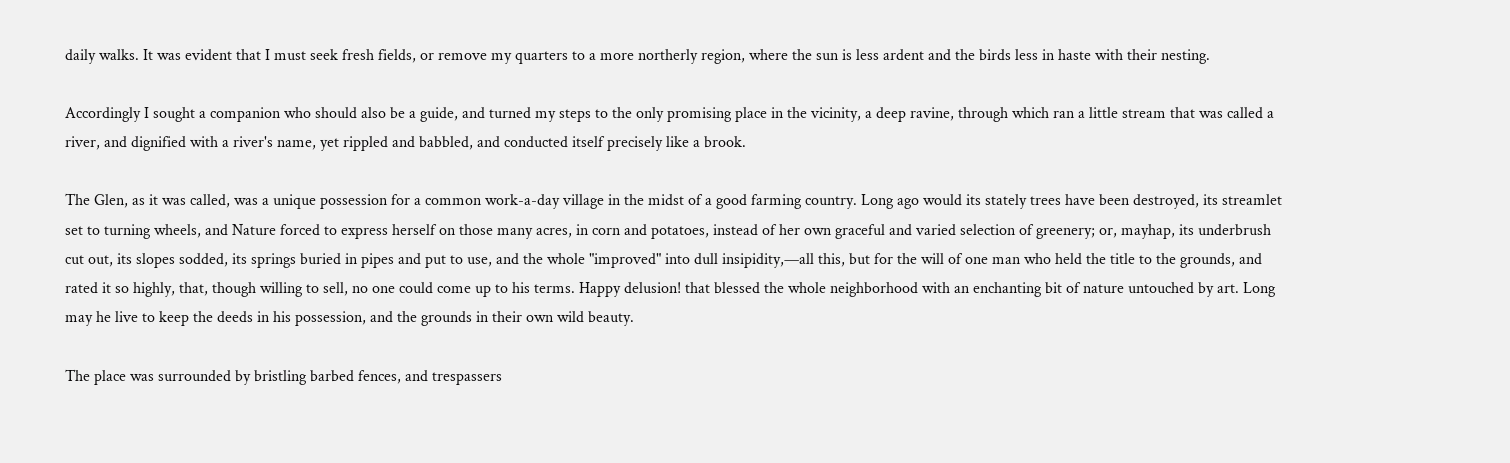daily walks. It was evident that I must seek fresh fields, or remove my quarters to a more northerly region, where the sun is less ardent and the birds less in haste with their nesting.

Accordingly I sought a companion who should also be a guide, and turned my steps to the only promising place in the vicinity, a deep ravine, through which ran a little stream that was called a river, and dignified with a river's name, yet rippled and babbled, and conducted itself precisely like a brook.

The Glen, as it was called, was a unique possession for a common work-a-day village in the midst of a good farming country. Long ago would its stately trees have been destroyed, its streamlet set to turning wheels, and Nature forced to express herself on those many acres, in corn and potatoes, instead of her own graceful and varied selection of greenery; or, mayhap, its underbrush cut out, its slopes sodded, its springs buried in pipes and put to use, and the whole "improved" into dull insipidity,—all this, but for the will of one man who held the title to the grounds, and rated it so highly, that, though willing to sell, no one could come up to his terms. Happy delusion! that blessed the whole neighborhood with an enchanting bit of nature untouched by art. Long may he live to keep the deeds in his possession, and the grounds in their own wild beauty.

The place was surrounded by bristling barbed fences, and trespassers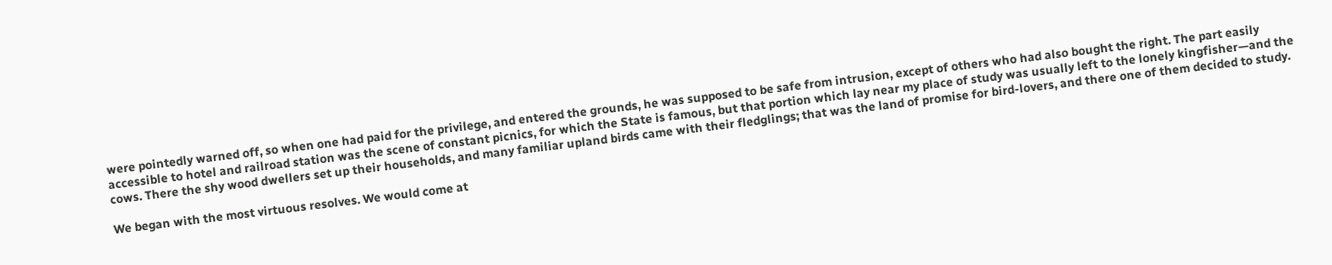were pointedly warned off, so when one had paid for the privilege, and entered the grounds, he was supposed to be safe from intrusion, except of others who had also bought the right. The part easily accessible to hotel and railroad station was the scene of constant picnics, for which the State is famous, but that portion which lay near my place of study was usually left to the lonely kingfisher—and the cows. There the shy wood dwellers set up their households, and many familiar upland birds came with their fledglings; that was the land of promise for bird-lovers, and there one of them decided to study.

We began with the most virtuous resolves. We would come at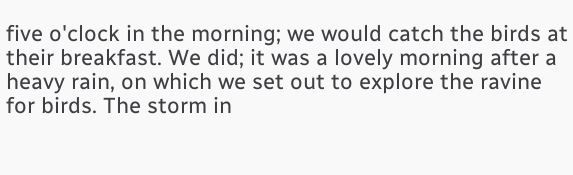five o'clock in the morning; we would catch the birds at their breakfast. We did; it was a lovely morning after a heavy rain, on which we set out to explore the ravine for birds. The storm in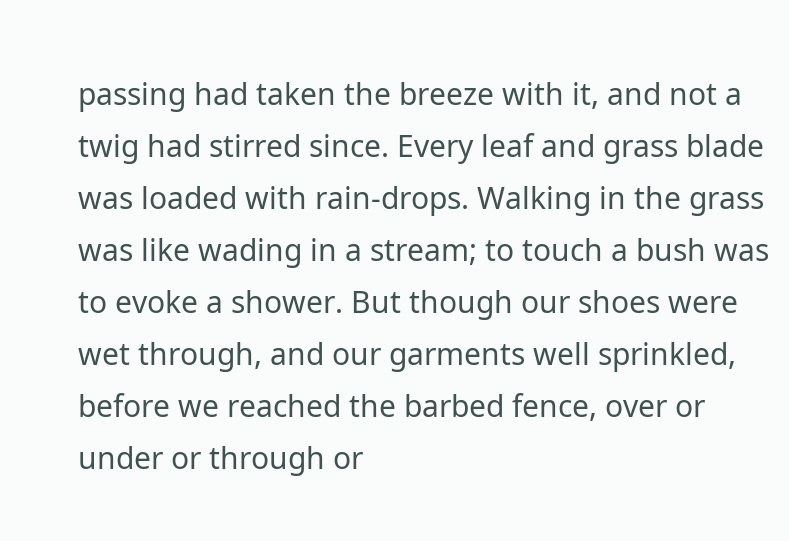passing had taken the breeze with it, and not a twig had stirred since. Every leaf and grass blade was loaded with rain-drops. Walking in the grass was like wading in a stream; to touch a bush was to evoke a shower. But though our shoes were wet through, and our garments well sprinkled, before we reached the barbed fence, over or under or through or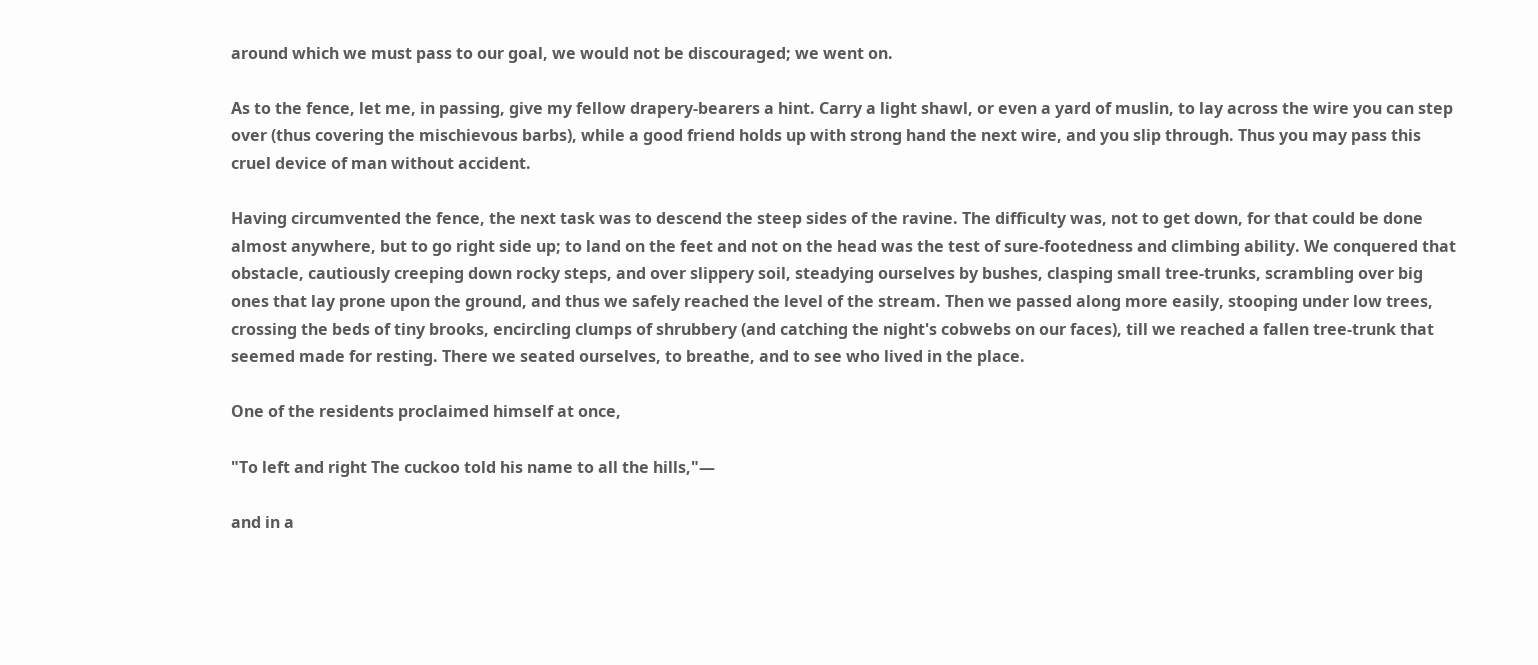around which we must pass to our goal, we would not be discouraged; we went on.

As to the fence, let me, in passing, give my fellow drapery-bearers a hint. Carry a light shawl, or even a yard of muslin, to lay across the wire you can step over (thus covering the mischievous barbs), while a good friend holds up with strong hand the next wire, and you slip through. Thus you may pass this cruel device of man without accident.

Having circumvented the fence, the next task was to descend the steep sides of the ravine. The difficulty was, not to get down, for that could be done almost anywhere, but to go right side up; to land on the feet and not on the head was the test of sure-footedness and climbing ability. We conquered that obstacle, cautiously creeping down rocky steps, and over slippery soil, steadying ourselves by bushes, clasping small tree-trunks, scrambling over big ones that lay prone upon the ground, and thus we safely reached the level of the stream. Then we passed along more easily, stooping under low trees, crossing the beds of tiny brooks, encircling clumps of shrubbery (and catching the night's cobwebs on our faces), till we reached a fallen tree-trunk that seemed made for resting. There we seated ourselves, to breathe, and to see who lived in the place.

One of the residents proclaimed himself at once,

"To left and right The cuckoo told his name to all the hills,"—

and in a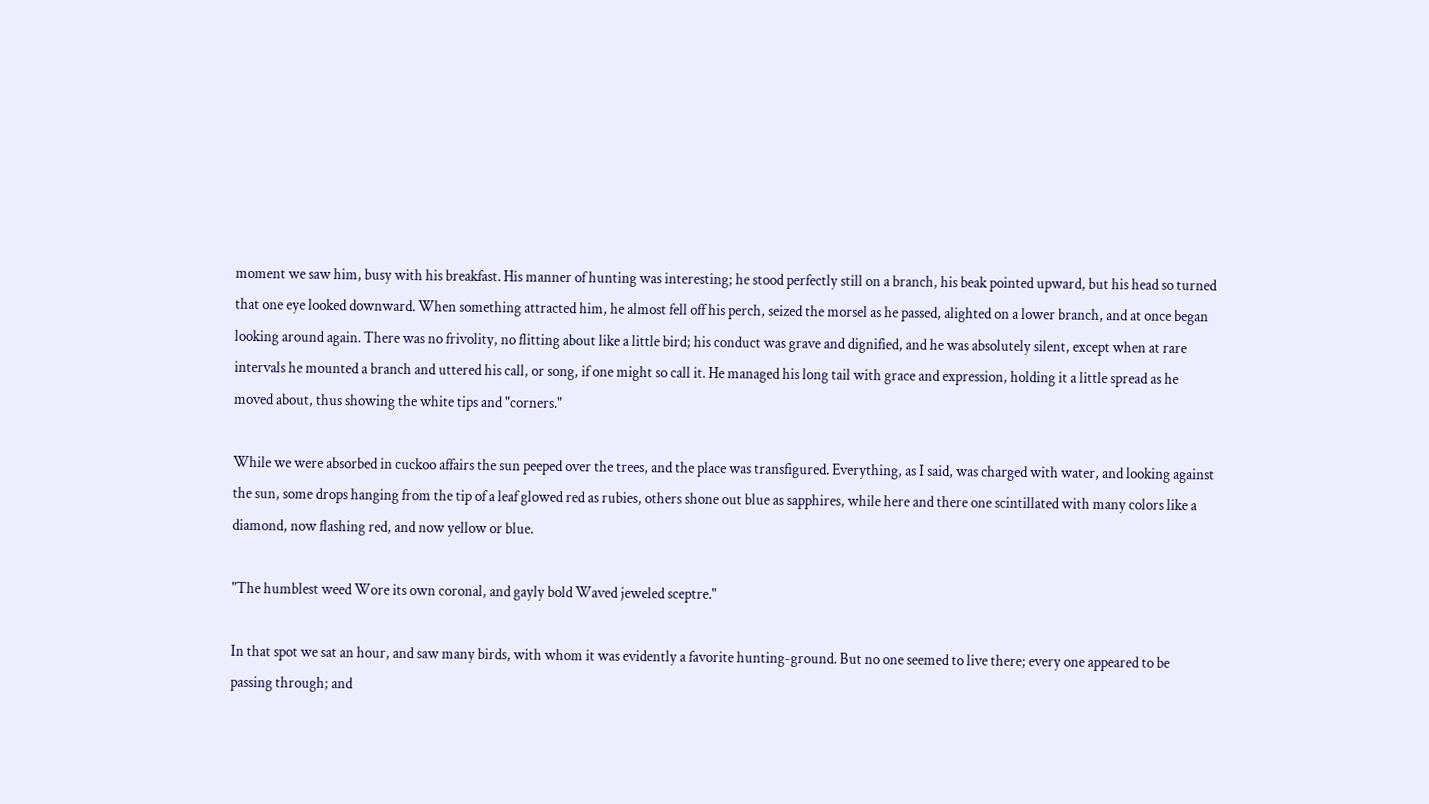moment we saw him, busy with his breakfast. His manner of hunting was interesting; he stood perfectly still on a branch, his beak pointed upward, but his head so turned that one eye looked downward. When something attracted him, he almost fell off his perch, seized the morsel as he passed, alighted on a lower branch, and at once began looking around again. There was no frivolity, no flitting about like a little bird; his conduct was grave and dignified, and he was absolutely silent, except when at rare intervals he mounted a branch and uttered his call, or song, if one might so call it. He managed his long tail with grace and expression, holding it a little spread as he moved about, thus showing the white tips and "corners."

While we were absorbed in cuckoo affairs the sun peeped over the trees, and the place was transfigured. Everything, as I said, was charged with water, and looking against the sun, some drops hanging from the tip of a leaf glowed red as rubies, others shone out blue as sapphires, while here and there one scintillated with many colors like a diamond, now flashing red, and now yellow or blue.

"The humblest weed Wore its own coronal, and gayly bold Waved jeweled sceptre."

In that spot we sat an hour, and saw many birds, with whom it was evidently a favorite hunting-ground. But no one seemed to live there; every one appeared to be passing through; and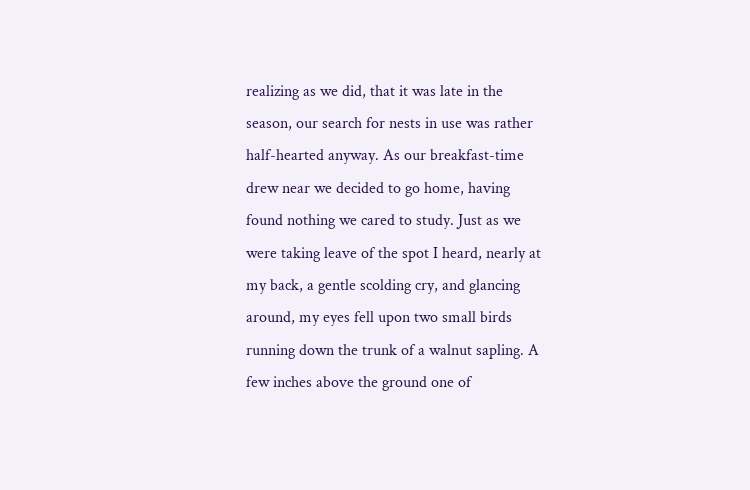realizing as we did, that it was late in the season, our search for nests in use was rather half-hearted anyway. As our breakfast-time drew near we decided to go home, having found nothing we cared to study. Just as we were taking leave of the spot I heard, nearly at my back, a gentle scolding cry, and glancing around, my eyes fell upon two small birds running down the trunk of a walnut sapling. A few inches above the ground one of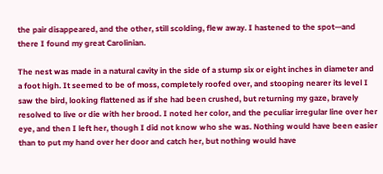the pair disappeared, and the other, still scolding, flew away. I hastened to the spot—and there I found my great Carolinian.

The nest was made in a natural cavity in the side of a stump six or eight inches in diameter and a foot high. It seemed to be of moss, completely roofed over, and stooping nearer its level I saw the bird, looking flattened as if she had been crushed, but returning my gaze, bravely resolved to live or die with her brood. I noted her color, and the peculiar irregular line over her eye, and then I left her, though I did not know who she was. Nothing would have been easier than to put my hand over her door and catch her, but nothing would have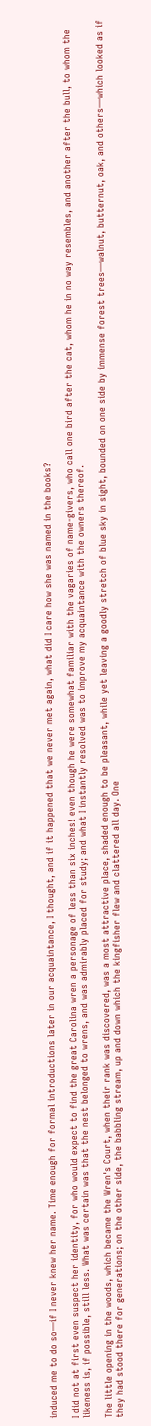induced me to do so—if I never knew her name. Time enough for formal introductions later in our acquaintance, I thought, and if it happened that we never met again, what did I care how she was named in the books?

I did not at first even suspect her identity, for who would expect to find the great Carolina wren a personage of less than six inches! even though he were somewhat familiar with the vagaries of name-givers, who call one bird after the cat, whom he in no way resembles, and another after the bull, to whom the likeness is, if possible, still less. What was certain was that the nest belonged to wrens, and was admirably placed for study; and what I instantly resolved was to improve my acquaintance with the owners thereof.

The little opening in the woods, which became the Wren's Court, when their rank was discovered, was a most attractive place, shaded enough to be pleasant, while yet leaving a goodly stretch of blue sky in sight, bounded on one side by immense forest trees—walnut, butternut, oak, and others—which looked as if they had stood there for generations; on the other side, the babbling stream, up and down which the kingfisher flew and clattered all day. One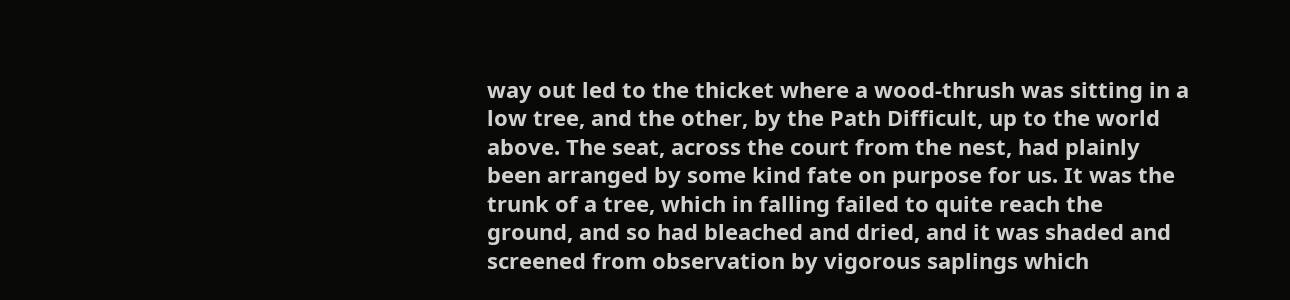way out led to the thicket where a wood-thrush was sitting in a low tree, and the other, by the Path Difficult, up to the world above. The seat, across the court from the nest, had plainly been arranged by some kind fate on purpose for us. It was the trunk of a tree, which in falling failed to quite reach the ground, and so had bleached and dried, and it was shaded and screened from observation by vigorous saplings which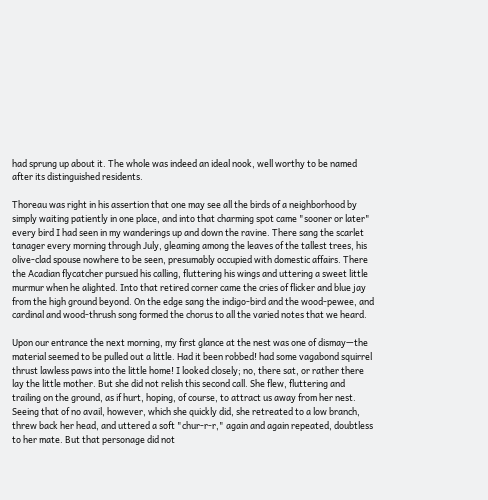had sprung up about it. The whole was indeed an ideal nook, well worthy to be named after its distinguished residents.

Thoreau was right in his assertion that one may see all the birds of a neighborhood by simply waiting patiently in one place, and into that charming spot came "sooner or later" every bird I had seen in my wanderings up and down the ravine. There sang the scarlet tanager every morning through July, gleaming among the leaves of the tallest trees, his olive-clad spouse nowhere to be seen, presumably occupied with domestic affairs. There the Acadian flycatcher pursued his calling, fluttering his wings and uttering a sweet little murmur when he alighted. Into that retired corner came the cries of flicker and blue jay from the high ground beyond. On the edge sang the indigo-bird and the wood-pewee, and cardinal and wood-thrush song formed the chorus to all the varied notes that we heard.

Upon our entrance the next morning, my first glance at the nest was one of dismay—the material seemed to be pulled out a little. Had it been robbed! had some vagabond squirrel thrust lawless paws into the little home! I looked closely; no, there sat, or rather there lay the little mother. But she did not relish this second call. She flew, fluttering and trailing on the ground, as if hurt, hoping, of course, to attract us away from her nest. Seeing that of no avail, however, which she quickly did, she retreated to a low branch, threw back her head, and uttered a soft "chur-r-r," again and again repeated, doubtless to her mate. But that personage did not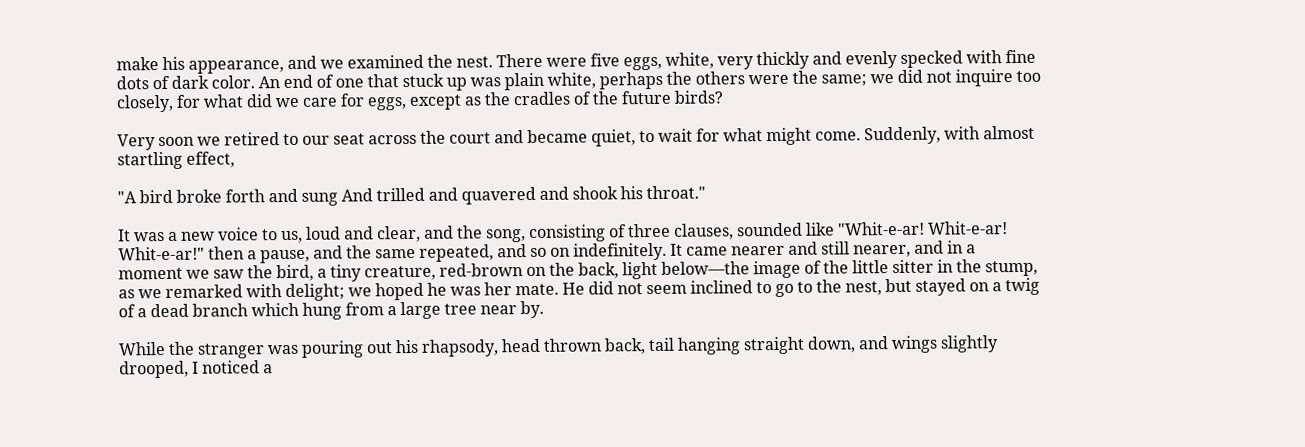make his appearance, and we examined the nest. There were five eggs, white, very thickly and evenly specked with fine dots of dark color. An end of one that stuck up was plain white, perhaps the others were the same; we did not inquire too closely, for what did we care for eggs, except as the cradles of the future birds?

Very soon we retired to our seat across the court and became quiet, to wait for what might come. Suddenly, with almost startling effect,

"A bird broke forth and sung And trilled and quavered and shook his throat."

It was a new voice to us, loud and clear, and the song, consisting of three clauses, sounded like "Whit-e-ar! Whit-e-ar! Whit-e-ar!" then a pause, and the same repeated, and so on indefinitely. It came nearer and still nearer, and in a moment we saw the bird, a tiny creature, red-brown on the back, light below—the image of the little sitter in the stump, as we remarked with delight; we hoped he was her mate. He did not seem inclined to go to the nest, but stayed on a twig of a dead branch which hung from a large tree near by.

While the stranger was pouring out his rhapsody, head thrown back, tail hanging straight down, and wings slightly drooped, I noticed a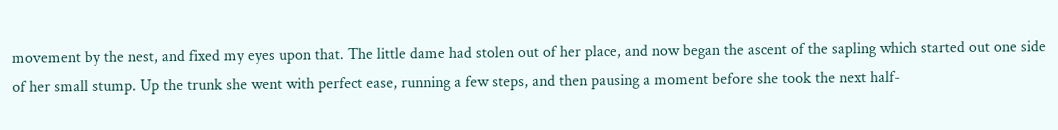movement by the nest, and fixed my eyes upon that. The little dame had stolen out of her place, and now began the ascent of the sapling which started out one side of her small stump. Up the trunk she went with perfect ease, running a few steps, and then pausing a moment before she took the next half-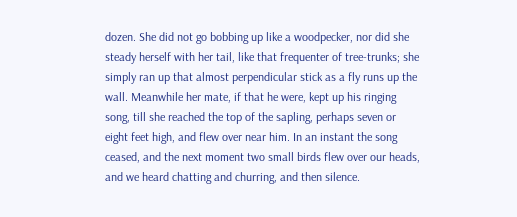dozen. She did not go bobbing up like a woodpecker, nor did she steady herself with her tail, like that frequenter of tree-trunks; she simply ran up that almost perpendicular stick as a fly runs up the wall. Meanwhile her mate, if that he were, kept up his ringing song, till she reached the top of the sapling, perhaps seven or eight feet high, and flew over near him. In an instant the song ceased, and the next moment two small birds flew over our heads, and we heard chatting and churring, and then silence.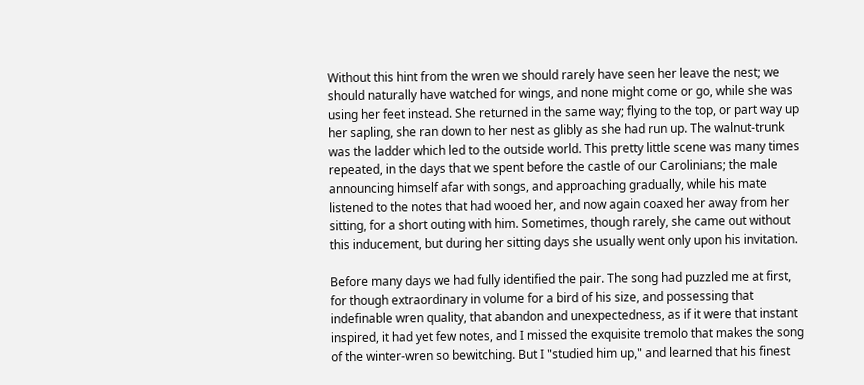Without this hint from the wren we should rarely have seen her leave the nest; we should naturally have watched for wings, and none might come or go, while she was using her feet instead. She returned in the same way; flying to the top, or part way up her sapling, she ran down to her nest as glibly as she had run up. The walnut-trunk was the ladder which led to the outside world. This pretty little scene was many times repeated, in the days that we spent before the castle of our Carolinians; the male announcing himself afar with songs, and approaching gradually, while his mate listened to the notes that had wooed her, and now again coaxed her away from her sitting, for a short outing with him. Sometimes, though rarely, she came out without this inducement, but during her sitting days she usually went only upon his invitation.

Before many days we had fully identified the pair. The song had puzzled me at first, for though extraordinary in volume for a bird of his size, and possessing that indefinable wren quality, that abandon and unexpectedness, as if it were that instant inspired, it had yet few notes, and I missed the exquisite tremolo that makes the song of the winter-wren so bewitching. But I "studied him up," and learned that his finest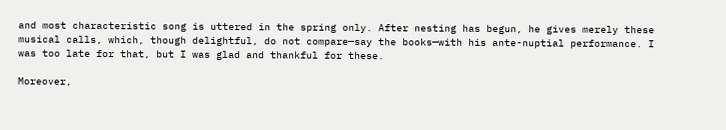and most characteristic song is uttered in the spring only. After nesting has begun, he gives merely these musical calls, which, though delightful, do not compare—say the books—with his ante-nuptial performance. I was too late for that, but I was glad and thankful for these.

Moreover,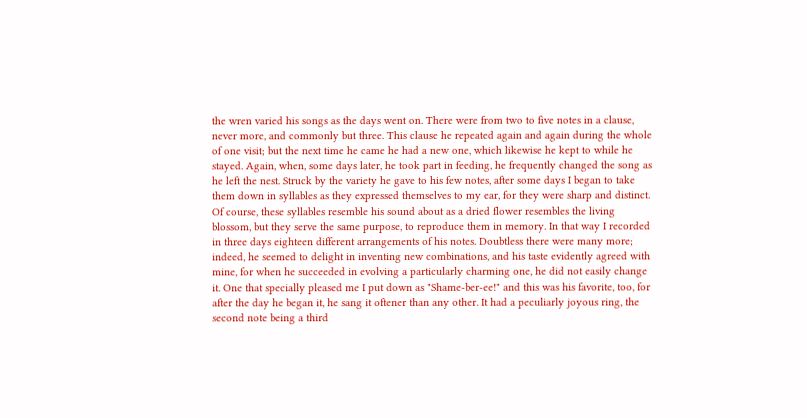the wren varied his songs as the days went on. There were from two to five notes in a clause, never more, and commonly but three. This clause he repeated again and again during the whole of one visit; but the next time he came he had a new one, which likewise he kept to while he stayed. Again, when, some days later, he took part in feeding, he frequently changed the song as he left the nest. Struck by the variety he gave to his few notes, after some days I began to take them down in syllables as they expressed themselves to my ear, for they were sharp and distinct. Of course, these syllables resemble his sound about as a dried flower resembles the living blossom, but they serve the same purpose, to reproduce them in memory. In that way I recorded in three days eighteen different arrangements of his notes. Doubtless there were many more; indeed, he seemed to delight in inventing new combinations, and his taste evidently agreed with mine, for when he succeeded in evolving a particularly charming one, he did not easily change it. One that specially pleased me I put down as "Shame-ber-ee!" and this was his favorite, too, for after the day he began it, he sang it oftener than any other. It had a peculiarly joyous ring, the second note being a third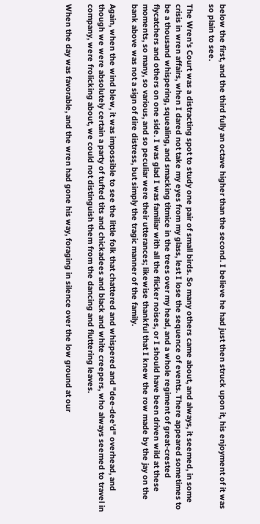below the first, and the third fully an octave higher than the second. I believe he had just then struck upon it, his enjoyment of it was so plain to see.

The Wren's Court was a distracting spot to study one pair of small birds. So many others came about, and always, it seemed, in some crisis in wren affairs, when I dared not take my eyes from my glass, lest I lose the sequence of events. There appeared sometimes to be a thousand whispering, squealing, and smacking titmice in the trees over my head, and a whole regiment of great-crested flycatchers and others on one side. I was glad I was familiar with all the flicker noises, or I should have been driven wild at these moments, so many, so various, and so peculiar were their utterances; likewise thankful that I knew the row made by the jay on the bank above was not a sign of dire distress, but simply the tragic manner of the family.

Again, when the wind blew, it was impossible to see the little folk that chattered and whispered and "dee-dee'd" overhead, and though we were absolutely certain a party of tufted tits and chickadees and black and white creepers, who always seemed to travel in company, were frolicking about, we could not distinguish them from the dancing and fluttering leaves.

When the day was favorable, and the wren had gone his way, foraging in silence over the low ground at our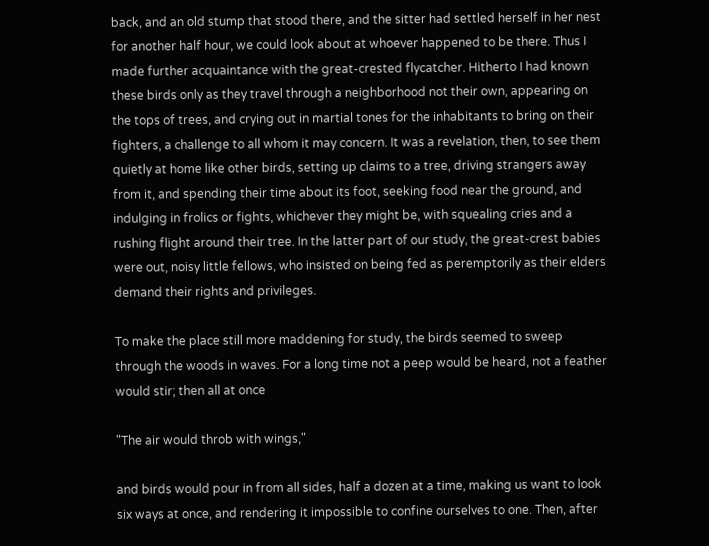back, and an old stump that stood there, and the sitter had settled herself in her nest for another half hour, we could look about at whoever happened to be there. Thus I made further acquaintance with the great-crested flycatcher. Hitherto I had known these birds only as they travel through a neighborhood not their own, appearing on the tops of trees, and crying out in martial tones for the inhabitants to bring on their fighters, a challenge to all whom it may concern. It was a revelation, then, to see them quietly at home like other birds, setting up claims to a tree, driving strangers away from it, and spending their time about its foot, seeking food near the ground, and indulging in frolics or fights, whichever they might be, with squealing cries and a rushing flight around their tree. In the latter part of our study, the great-crest babies were out, noisy little fellows, who insisted on being fed as peremptorily as their elders demand their rights and privileges.

To make the place still more maddening for study, the birds seemed to sweep through the woods in waves. For a long time not a peep would be heard, not a feather would stir; then all at once

"The air would throb with wings,"

and birds would pour in from all sides, half a dozen at a time, making us want to look six ways at once, and rendering it impossible to confine ourselves to one. Then, after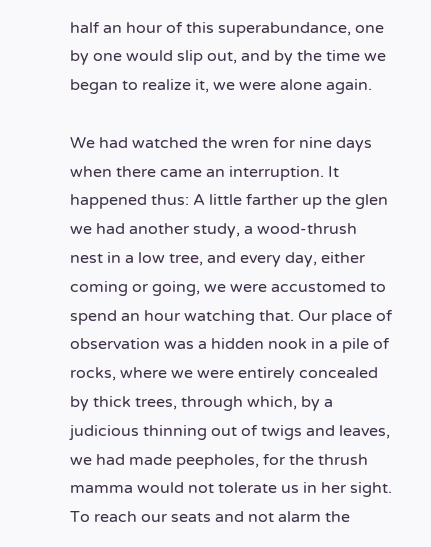half an hour of this superabundance, one by one would slip out, and by the time we began to realize it, we were alone again.

We had watched the wren for nine days when there came an interruption. It happened thus: A little farther up the glen we had another study, a wood-thrush nest in a low tree, and every day, either coming or going, we were accustomed to spend an hour watching that. Our place of observation was a hidden nook in a pile of rocks, where we were entirely concealed by thick trees, through which, by a judicious thinning out of twigs and leaves, we had made peepholes, for the thrush mamma would not tolerate us in her sight. To reach our seats and not alarm the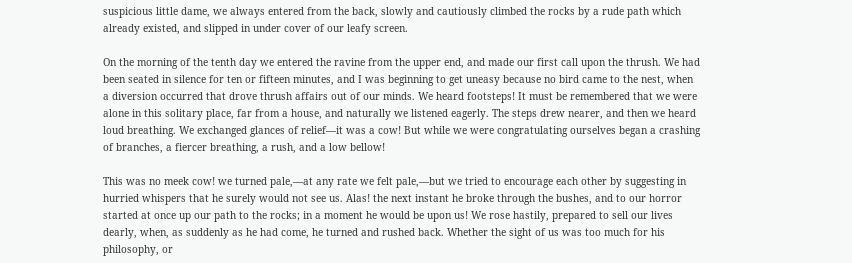suspicious little dame, we always entered from the back, slowly and cautiously climbed the rocks by a rude path which already existed, and slipped in under cover of our leafy screen.

On the morning of the tenth day we entered the ravine from the upper end, and made our first call upon the thrush. We had been seated in silence for ten or fifteen minutes, and I was beginning to get uneasy because no bird came to the nest, when a diversion occurred that drove thrush affairs out of our minds. We heard footsteps! It must be remembered that we were alone in this solitary place, far from a house, and naturally we listened eagerly. The steps drew nearer, and then we heard loud breathing. We exchanged glances of relief—it was a cow! But while we were congratulating ourselves began a crashing of branches, a fiercer breathing, a rush, and a low bellow!

This was no meek cow! we turned pale,—at any rate we felt pale,—but we tried to encourage each other by suggesting in hurried whispers that he surely would not see us. Alas! the next instant he broke through the bushes, and to our horror started at once up our path to the rocks; in a moment he would be upon us! We rose hastily, prepared to sell our lives dearly, when, as suddenly as he had come, he turned and rushed back. Whether the sight of us was too much for his philosophy, or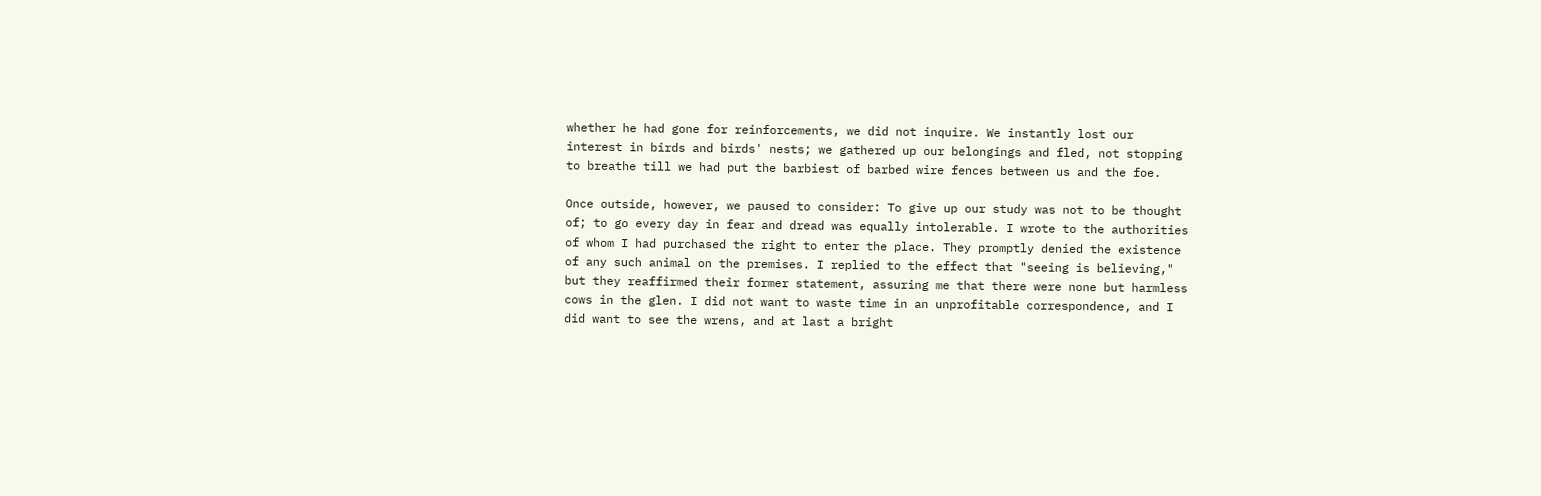whether he had gone for reinforcements, we did not inquire. We instantly lost our interest in birds and birds' nests; we gathered up our belongings and fled, not stopping to breathe till we had put the barbiest of barbed wire fences between us and the foe.

Once outside, however, we paused to consider: To give up our study was not to be thought of; to go every day in fear and dread was equally intolerable. I wrote to the authorities of whom I had purchased the right to enter the place. They promptly denied the existence of any such animal on the premises. I replied to the effect that "seeing is believing," but they reaffirmed their former statement, assuring me that there were none but harmless cows in the glen. I did not want to waste time in an unprofitable correspondence, and I did want to see the wrens, and at last a bright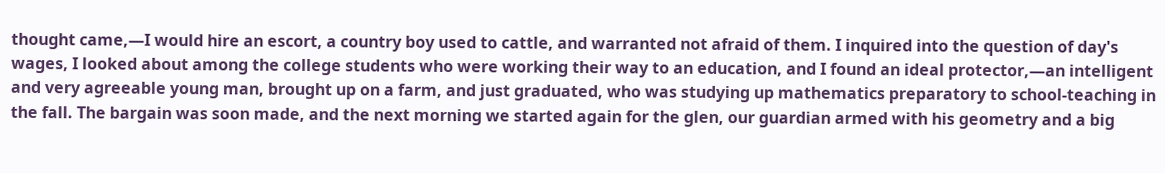thought came,—I would hire an escort, a country boy used to cattle, and warranted not afraid of them. I inquired into the question of day's wages, I looked about among the college students who were working their way to an education, and I found an ideal protector,—an intelligent and very agreeable young man, brought up on a farm, and just graduated, who was studying up mathematics preparatory to school-teaching in the fall. The bargain was soon made, and the next morning we started again for the glen, our guardian armed with his geometry and a big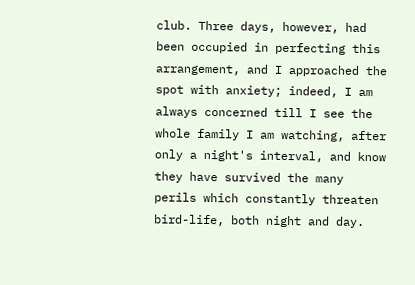club. Three days, however, had been occupied in perfecting this arrangement, and I approached the spot with anxiety; indeed, I am always concerned till I see the whole family I am watching, after only a night's interval, and know they have survived the many perils which constantly threaten bird-life, both night and day.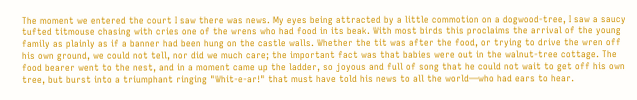The moment we entered the court I saw there was news. My eyes being attracted by a little commotion on a dogwood-tree, I saw a saucy tufted titmouse chasing with cries one of the wrens who had food in its beak. With most birds this proclaims the arrival of the young family as plainly as if a banner had been hung on the castle walls. Whether the tit was after the food, or trying to drive the wren off his own ground, we could not tell, nor did we much care; the important fact was that babies were out in the walnut-tree cottage. The food bearer went to the nest, and in a moment came up the ladder, so joyous and full of song that he could not wait to get off his own tree, but burst into a triumphant ringing "Whit-e-ar!" that must have told his news to all the world—who had ears to hear.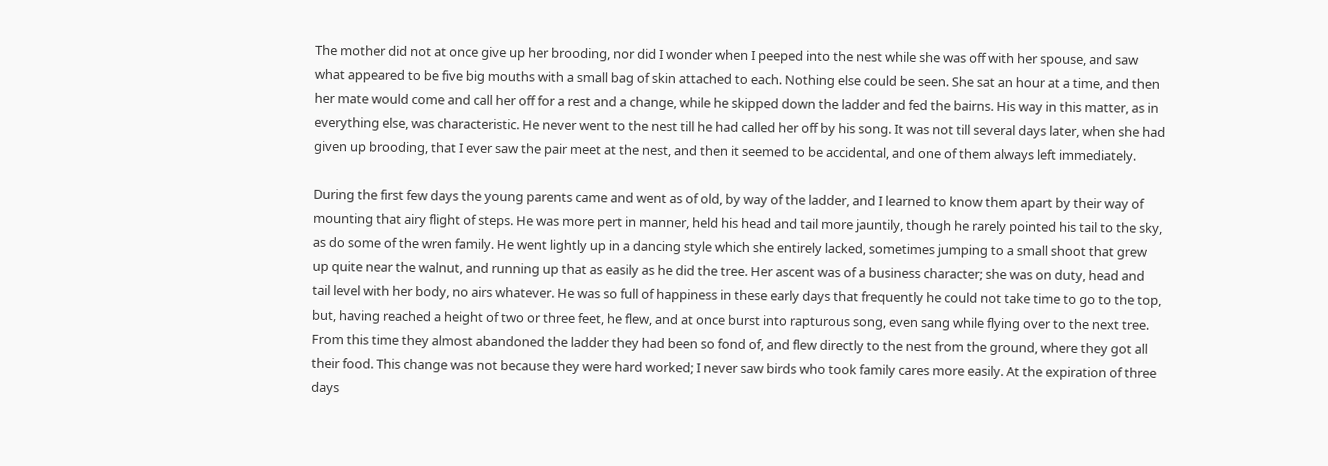The mother did not at once give up her brooding, nor did I wonder when I peeped into the nest while she was off with her spouse, and saw what appeared to be five big mouths with a small bag of skin attached to each. Nothing else could be seen. She sat an hour at a time, and then her mate would come and call her off for a rest and a change, while he skipped down the ladder and fed the bairns. His way in this matter, as in everything else, was characteristic. He never went to the nest till he had called her off by his song. It was not till several days later, when she had given up brooding, that I ever saw the pair meet at the nest, and then it seemed to be accidental, and one of them always left immediately.

During the first few days the young parents came and went as of old, by way of the ladder, and I learned to know them apart by their way of mounting that airy flight of steps. He was more pert in manner, held his head and tail more jauntily, though he rarely pointed his tail to the sky, as do some of the wren family. He went lightly up in a dancing style which she entirely lacked, sometimes jumping to a small shoot that grew up quite near the walnut, and running up that as easily as he did the tree. Her ascent was of a business character; she was on duty, head and tail level with her body, no airs whatever. He was so full of happiness in these early days that frequently he could not take time to go to the top, but, having reached a height of two or three feet, he flew, and at once burst into rapturous song, even sang while flying over to the next tree. From this time they almost abandoned the ladder they had been so fond of, and flew directly to the nest from the ground, where they got all their food. This change was not because they were hard worked; I never saw birds who took family cares more easily. At the expiration of three days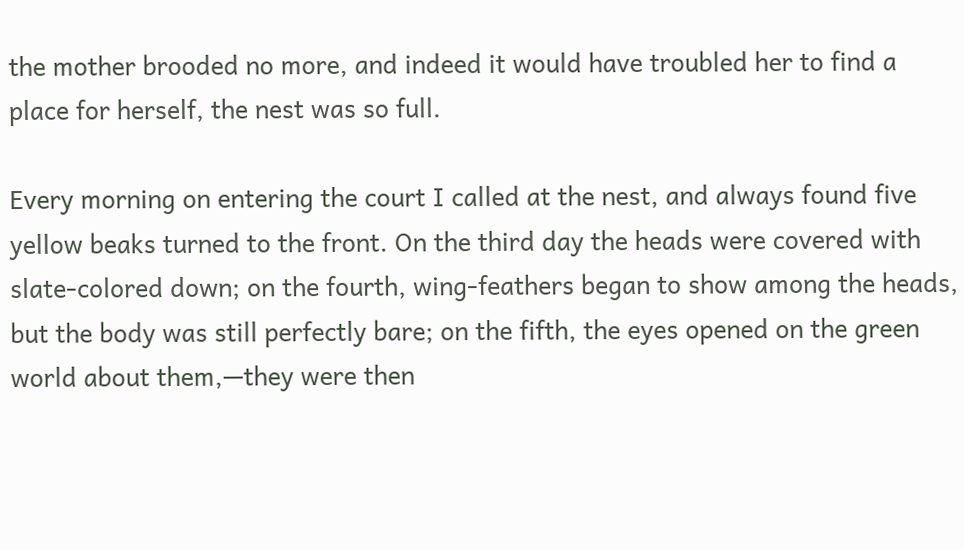the mother brooded no more, and indeed it would have troubled her to find a place for herself, the nest was so full.

Every morning on entering the court I called at the nest, and always found five yellow beaks turned to the front. On the third day the heads were covered with slate-colored down; on the fourth, wing-feathers began to show among the heads, but the body was still perfectly bare; on the fifth, the eyes opened on the green world about them,—they were then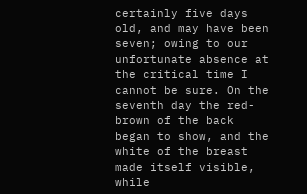certainly five days old, and may have been seven; owing to our unfortunate absence at the critical time I cannot be sure. On the seventh day the red-brown of the back began to show, and the white of the breast made itself visible, while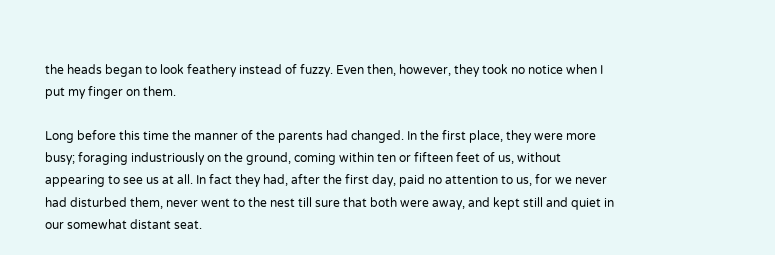the heads began to look feathery instead of fuzzy. Even then, however, they took no notice when I put my finger on them.

Long before this time the manner of the parents had changed. In the first place, they were more busy; foraging industriously on the ground, coming within ten or fifteen feet of us, without appearing to see us at all. In fact they had, after the first day, paid no attention to us, for we never had disturbed them, never went to the nest till sure that both were away, and kept still and quiet in our somewhat distant seat.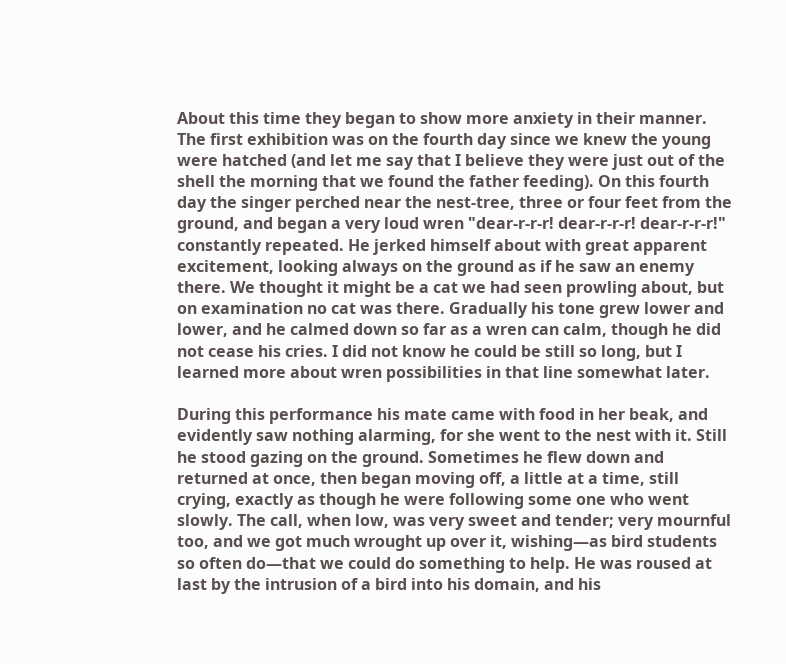About this time they began to show more anxiety in their manner. The first exhibition was on the fourth day since we knew the young were hatched (and let me say that I believe they were just out of the shell the morning that we found the father feeding). On this fourth day the singer perched near the nest-tree, three or four feet from the ground, and began a very loud wren "dear-r-r-r! dear-r-r-r! dear-r-r-r!" constantly repeated. He jerked himself about with great apparent excitement, looking always on the ground as if he saw an enemy there. We thought it might be a cat we had seen prowling about, but on examination no cat was there. Gradually his tone grew lower and lower, and he calmed down so far as a wren can calm, though he did not cease his cries. I did not know he could be still so long, but I learned more about wren possibilities in that line somewhat later.

During this performance his mate came with food in her beak, and evidently saw nothing alarming, for she went to the nest with it. Still he stood gazing on the ground. Sometimes he flew down and returned at once, then began moving off, a little at a time, still crying, exactly as though he were following some one who went slowly. The call, when low, was very sweet and tender; very mournful too, and we got much wrought up over it, wishing—as bird students so often do—that we could do something to help. He was roused at last by the intrusion of a bird into his domain, and his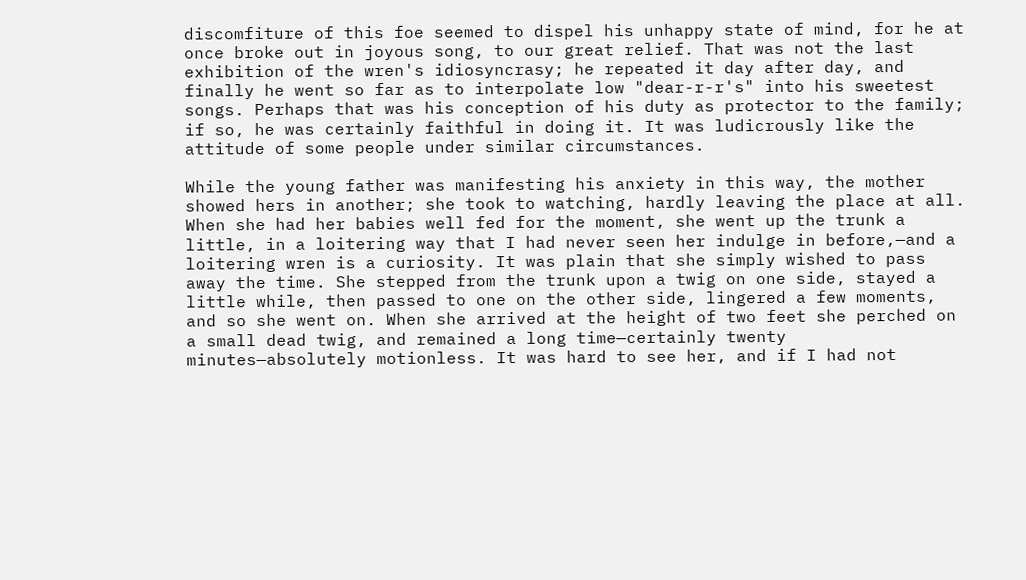discomfiture of this foe seemed to dispel his unhappy state of mind, for he at once broke out in joyous song, to our great relief. That was not the last exhibition of the wren's idiosyncrasy; he repeated it day after day, and finally he went so far as to interpolate low "dear-r-r's" into his sweetest songs. Perhaps that was his conception of his duty as protector to the family; if so, he was certainly faithful in doing it. It was ludicrously like the attitude of some people under similar circumstances.

While the young father was manifesting his anxiety in this way, the mother showed hers in another; she took to watching, hardly leaving the place at all. When she had her babies well fed for the moment, she went up the trunk a little, in a loitering way that I had never seen her indulge in before,—and a loitering wren is a curiosity. It was plain that she simply wished to pass away the time. She stepped from the trunk upon a twig on one side, stayed a little while, then passed to one on the other side, lingered a few moments, and so she went on. When she arrived at the height of two feet she perched on a small dead twig, and remained a long time—certainly twenty minutes—absolutely motionless. It was hard to see her, and if I had not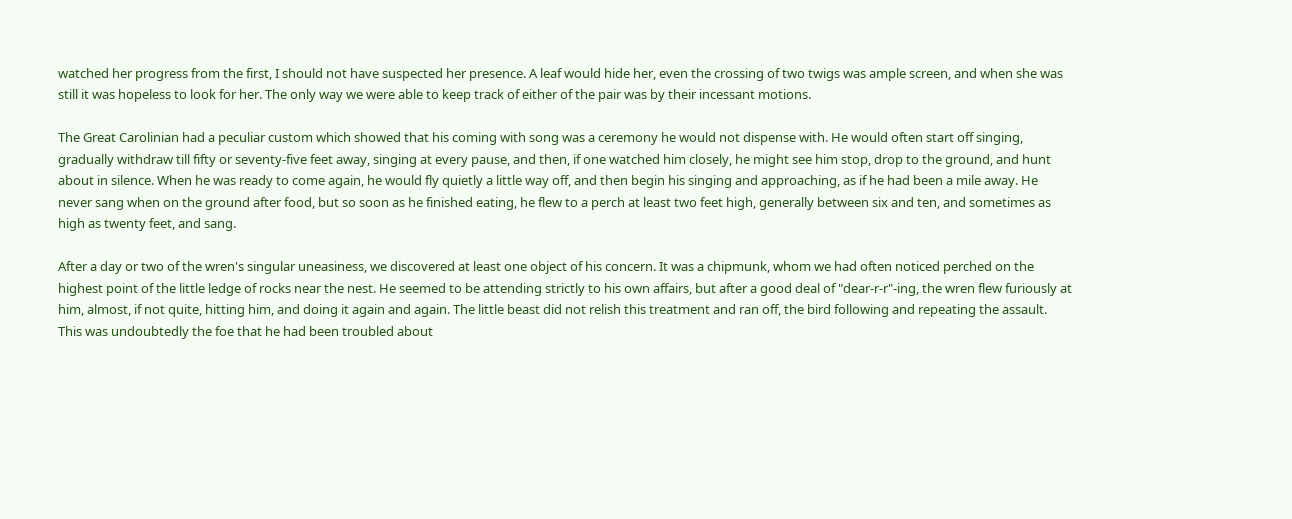watched her progress from the first, I should not have suspected her presence. A leaf would hide her, even the crossing of two twigs was ample screen, and when she was still it was hopeless to look for her. The only way we were able to keep track of either of the pair was by their incessant motions.

The Great Carolinian had a peculiar custom which showed that his coming with song was a ceremony he would not dispense with. He would often start off singing, gradually withdraw till fifty or seventy-five feet away, singing at every pause, and then, if one watched him closely, he might see him stop, drop to the ground, and hunt about in silence. When he was ready to come again, he would fly quietly a little way off, and then begin his singing and approaching, as if he had been a mile away. He never sang when on the ground after food, but so soon as he finished eating, he flew to a perch at least two feet high, generally between six and ten, and sometimes as high as twenty feet, and sang.

After a day or two of the wren's singular uneasiness, we discovered at least one object of his concern. It was a chipmunk, whom we had often noticed perched on the highest point of the little ledge of rocks near the nest. He seemed to be attending strictly to his own affairs, but after a good deal of "dear-r-r"-ing, the wren flew furiously at him, almost, if not quite, hitting him, and doing it again and again. The little beast did not relish this treatment and ran off, the bird following and repeating the assault. This was undoubtedly the foe that he had been troubled about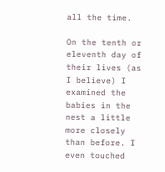all the time.

On the tenth or eleventh day of their lives (as I believe) I examined the babies in the nest a little more closely than before. I even touched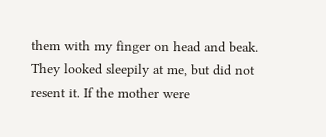them with my finger on head and beak. They looked sleepily at me, but did not resent it. If the mother were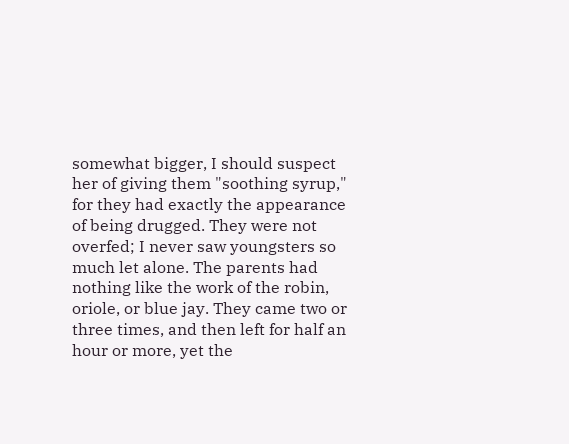somewhat bigger, I should suspect her of giving them "soothing syrup," for they had exactly the appearance of being drugged. They were not overfed; I never saw youngsters so much let alone. The parents had nothing like the work of the robin, oriole, or blue jay. They came two or three times, and then left for half an hour or more, yet the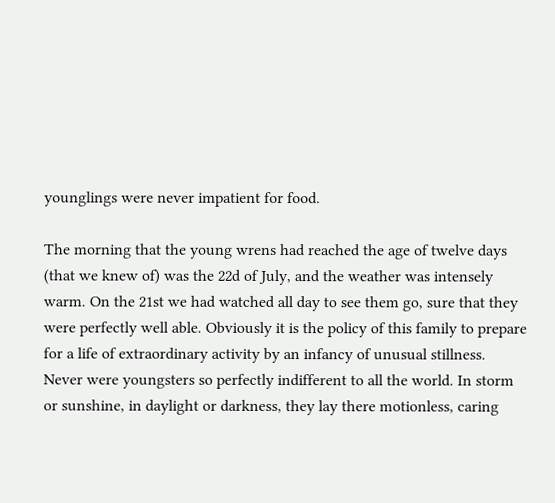younglings were never impatient for food.

The morning that the young wrens had reached the age of twelve days (that we knew of) was the 22d of July, and the weather was intensely warm. On the 21st we had watched all day to see them go, sure that they were perfectly well able. Obviously it is the policy of this family to prepare for a life of extraordinary activity by an infancy of unusual stillness. Never were youngsters so perfectly indifferent to all the world. In storm or sunshine, in daylight or darkness, they lay there motionless, caring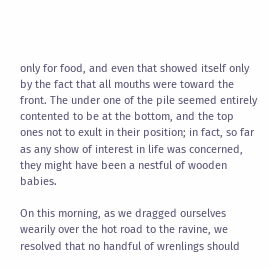only for food, and even that showed itself only by the fact that all mouths were toward the front. The under one of the pile seemed entirely contented to be at the bottom, and the top ones not to exult in their position; in fact, so far as any show of interest in life was concerned, they might have been a nestful of wooden babies.

On this morning, as we dragged ourselves wearily over the hot road to the ravine, we resolved that no handful of wrenlings should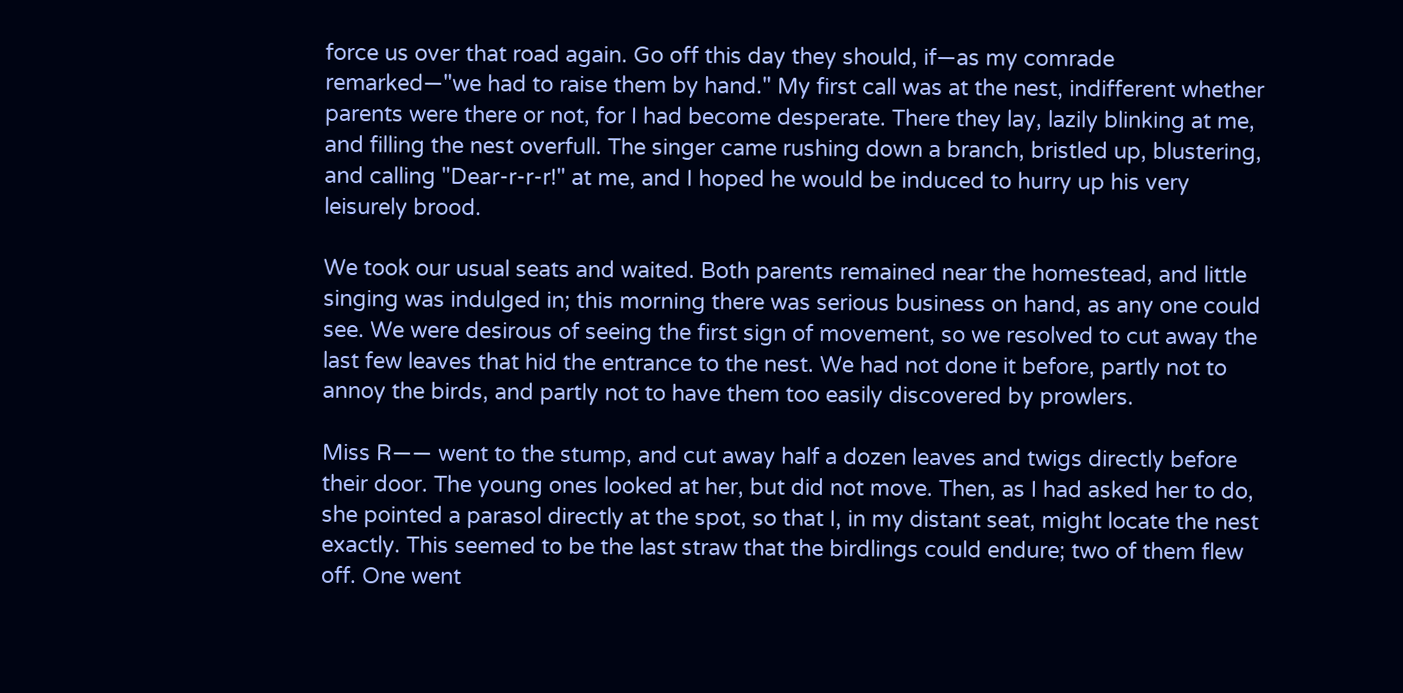force us over that road again. Go off this day they should, if—as my comrade remarked—"we had to raise them by hand." My first call was at the nest, indifferent whether parents were there or not, for I had become desperate. There they lay, lazily blinking at me, and filling the nest overfull. The singer came rushing down a branch, bristled up, blustering, and calling "Dear-r-r-r!" at me, and I hoped he would be induced to hurry up his very leisurely brood.

We took our usual seats and waited. Both parents remained near the homestead, and little singing was indulged in; this morning there was serious business on hand, as any one could see. We were desirous of seeing the first sign of movement, so we resolved to cut away the last few leaves that hid the entrance to the nest. We had not done it before, partly not to annoy the birds, and partly not to have them too easily discovered by prowlers.

Miss R—— went to the stump, and cut away half a dozen leaves and twigs directly before their door. The young ones looked at her, but did not move. Then, as I had asked her to do, she pointed a parasol directly at the spot, so that I, in my distant seat, might locate the nest exactly. This seemed to be the last straw that the birdlings could endure; two of them flew off. One went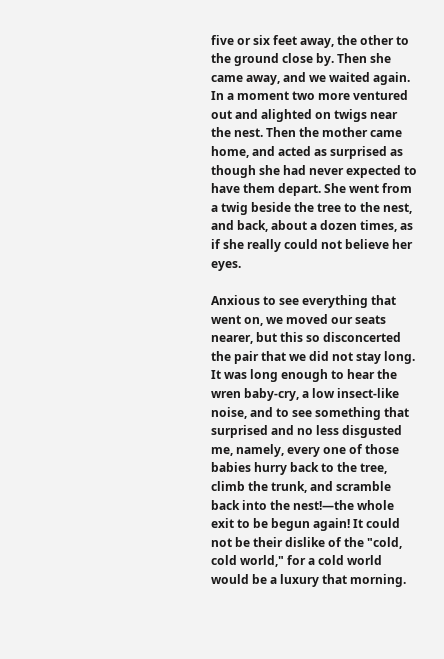five or six feet away, the other to the ground close by. Then she came away, and we waited again. In a moment two more ventured out and alighted on twigs near the nest. Then the mother came home, and acted as surprised as though she had never expected to have them depart. She went from a twig beside the tree to the nest, and back, about a dozen times, as if she really could not believe her eyes.

Anxious to see everything that went on, we moved our seats nearer, but this so disconcerted the pair that we did not stay long. It was long enough to hear the wren baby-cry, a low insect-like noise, and to see something that surprised and no less disgusted me, namely, every one of those babies hurry back to the tree, climb the trunk, and scramble back into the nest!—the whole exit to be begun again! It could not be their dislike of the "cold, cold world," for a cold world would be a luxury that morning.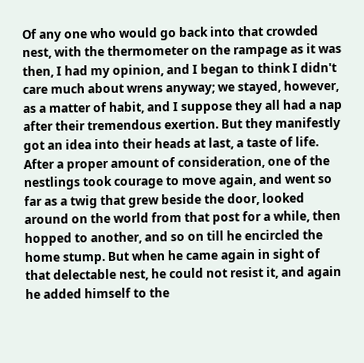Of any one who would go back into that crowded nest, with the thermometer on the rampage as it was then, I had my opinion, and I began to think I didn't care much about wrens anyway; we stayed, however, as a matter of habit, and I suppose they all had a nap after their tremendous exertion. But they manifestly got an idea into their heads at last, a taste of life. After a proper amount of consideration, one of the nestlings took courage to move again, and went so far as a twig that grew beside the door, looked around on the world from that post for a while, then hopped to another, and so on till he encircled the home stump. But when he came again in sight of that delectable nest, he could not resist it, and again he added himself to the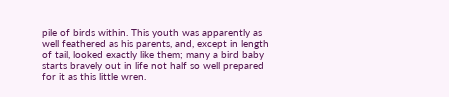pile of birds within. This youth was apparently as well feathered as his parents, and, except in length of tail, looked exactly like them; many a bird baby starts bravely out in life not half so well prepared for it as this little wren.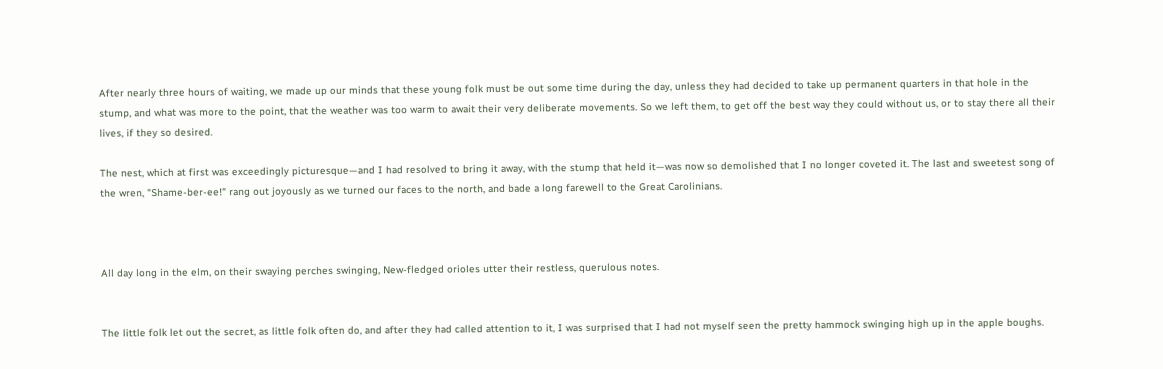After nearly three hours of waiting, we made up our minds that these young folk must be out some time during the day, unless they had decided to take up permanent quarters in that hole in the stump, and what was more to the point, that the weather was too warm to await their very deliberate movements. So we left them, to get off the best way they could without us, or to stay there all their lives, if they so desired.

The nest, which at first was exceedingly picturesque—and I had resolved to bring it away, with the stump that held it—was now so demolished that I no longer coveted it. The last and sweetest song of the wren, "Shame-ber-ee!" rang out joyously as we turned our faces to the north, and bade a long farewell to the Great Carolinians.



All day long in the elm, on their swaying perches swinging, New-fledged orioles utter their restless, querulous notes.


The little folk let out the secret, as little folk often do, and after they had called attention to it, I was surprised that I had not myself seen the pretty hammock swinging high up in the apple boughs.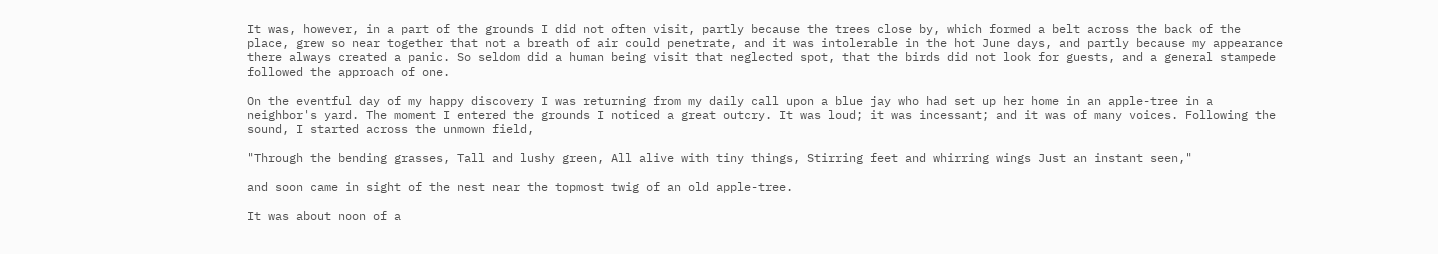It was, however, in a part of the grounds I did not often visit, partly because the trees close by, which formed a belt across the back of the place, grew so near together that not a breath of air could penetrate, and it was intolerable in the hot June days, and partly because my appearance there always created a panic. So seldom did a human being visit that neglected spot, that the birds did not look for guests, and a general stampede followed the approach of one.

On the eventful day of my happy discovery I was returning from my daily call upon a blue jay who had set up her home in an apple-tree in a neighbor's yard. The moment I entered the grounds I noticed a great outcry. It was loud; it was incessant; and it was of many voices. Following the sound, I started across the unmown field,

"Through the bending grasses, Tall and lushy green, All alive with tiny things, Stirring feet and whirring wings Just an instant seen,"

and soon came in sight of the nest near the topmost twig of an old apple-tree.

It was about noon of a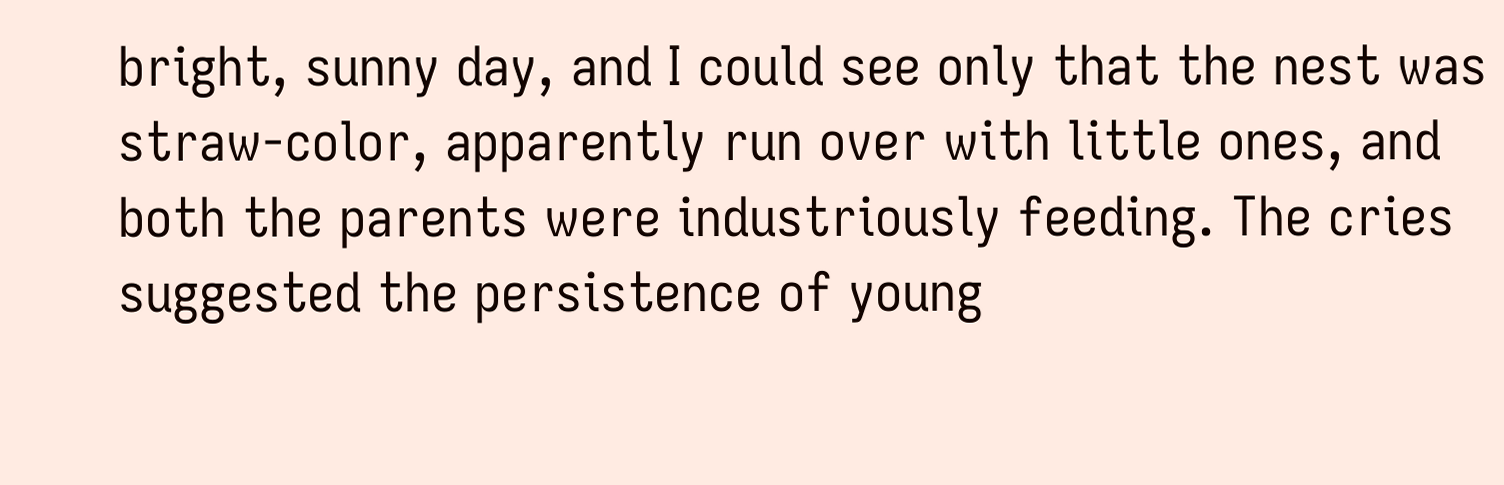bright, sunny day, and I could see only that the nest was straw-color, apparently run over with little ones, and both the parents were industriously feeding. The cries suggested the persistence of young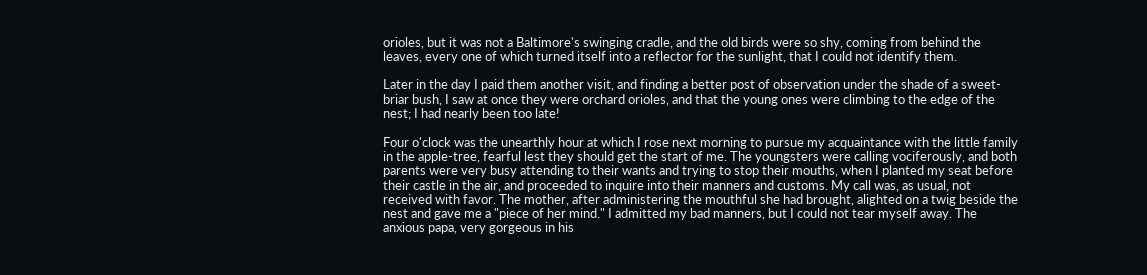orioles, but it was not a Baltimore's swinging cradle, and the old birds were so shy, coming from behind the leaves, every one of which turned itself into a reflector for the sunlight, that I could not identify them.

Later in the day I paid them another visit, and finding a better post of observation under the shade of a sweet-briar bush, I saw at once they were orchard orioles, and that the young ones were climbing to the edge of the nest; I had nearly been too late!

Four o'clock was the unearthly hour at which I rose next morning to pursue my acquaintance with the little family in the apple-tree, fearful lest they should get the start of me. The youngsters were calling vociferously, and both parents were very busy attending to their wants and trying to stop their mouths, when I planted my seat before their castle in the air, and proceeded to inquire into their manners and customs. My call was, as usual, not received with favor. The mother, after administering the mouthful she had brought, alighted on a twig beside the nest and gave me a "piece of her mind." I admitted my bad manners, but I could not tear myself away. The anxious papa, very gorgeous in his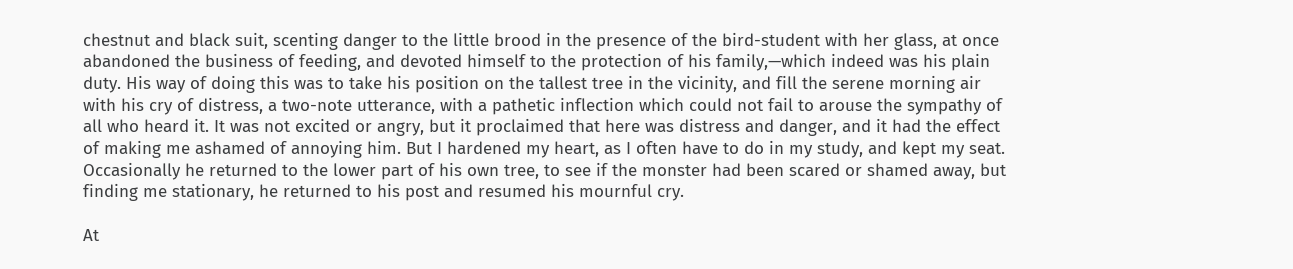chestnut and black suit, scenting danger to the little brood in the presence of the bird-student with her glass, at once abandoned the business of feeding, and devoted himself to the protection of his family,—which indeed was his plain duty. His way of doing this was to take his position on the tallest tree in the vicinity, and fill the serene morning air with his cry of distress, a two-note utterance, with a pathetic inflection which could not fail to arouse the sympathy of all who heard it. It was not excited or angry, but it proclaimed that here was distress and danger, and it had the effect of making me ashamed of annoying him. But I hardened my heart, as I often have to do in my study, and kept my seat. Occasionally he returned to the lower part of his own tree, to see if the monster had been scared or shamed away, but finding me stationary, he returned to his post and resumed his mournful cry.

At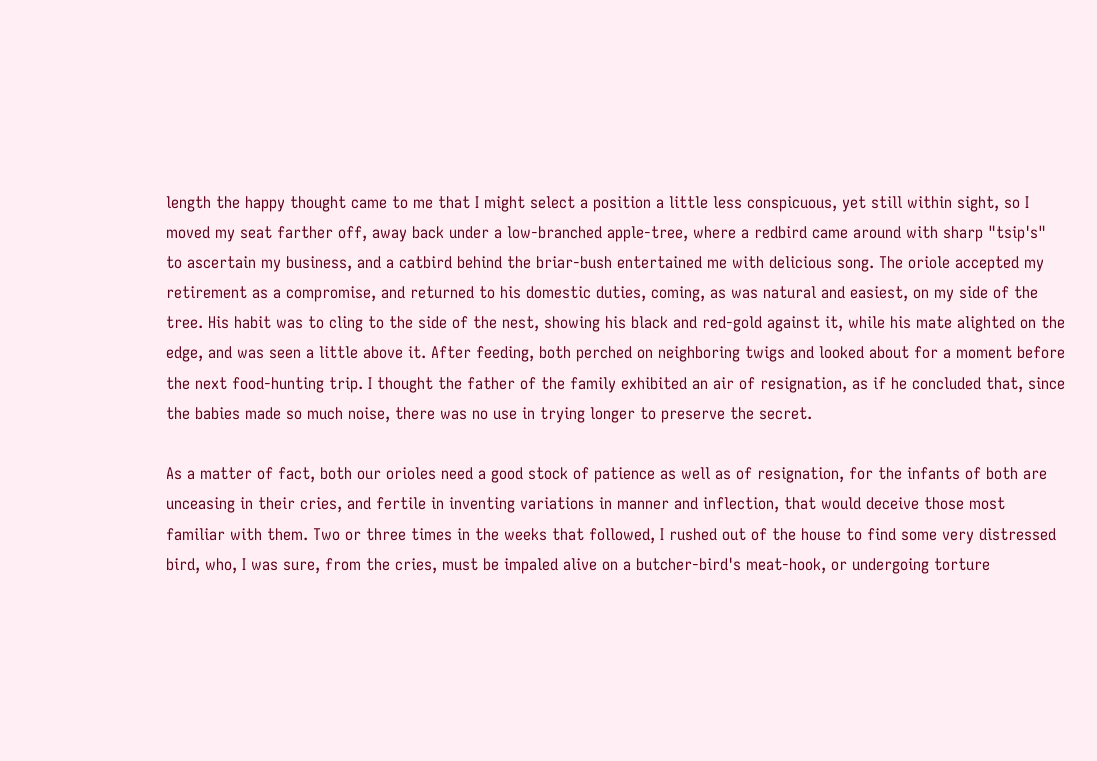length the happy thought came to me that I might select a position a little less conspicuous, yet still within sight, so I moved my seat farther off, away back under a low-branched apple-tree, where a redbird came around with sharp "tsip's" to ascertain my business, and a catbird behind the briar-bush entertained me with delicious song. The oriole accepted my retirement as a compromise, and returned to his domestic duties, coming, as was natural and easiest, on my side of the tree. His habit was to cling to the side of the nest, showing his black and red-gold against it, while his mate alighted on the edge, and was seen a little above it. After feeding, both perched on neighboring twigs and looked about for a moment before the next food-hunting trip. I thought the father of the family exhibited an air of resignation, as if he concluded that, since the babies made so much noise, there was no use in trying longer to preserve the secret.

As a matter of fact, both our orioles need a good stock of patience as well as of resignation, for the infants of both are unceasing in their cries, and fertile in inventing variations in manner and inflection, that would deceive those most familiar with them. Two or three times in the weeks that followed, I rushed out of the house to find some very distressed bird, who, I was sure, from the cries, must be impaled alive on a butcher-bird's meat-hook, or undergoing torture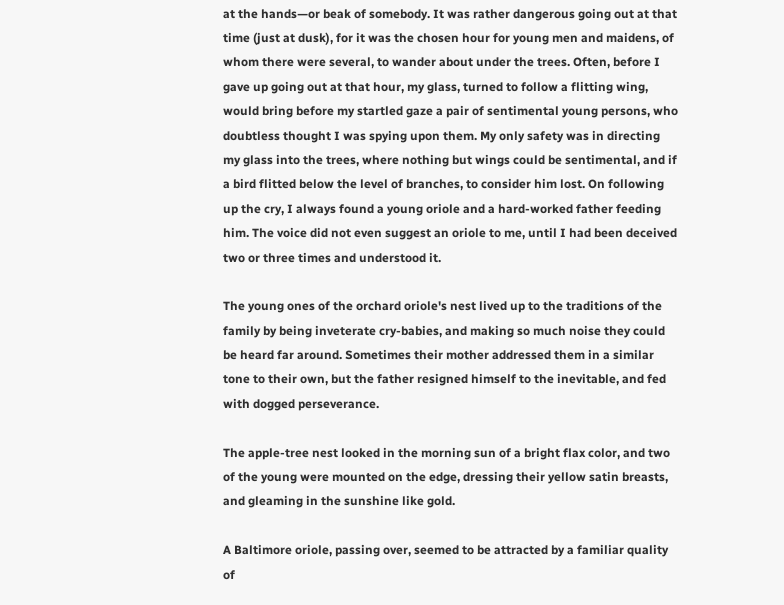at the hands—or beak of somebody. It was rather dangerous going out at that time (just at dusk), for it was the chosen hour for young men and maidens, of whom there were several, to wander about under the trees. Often, before I gave up going out at that hour, my glass, turned to follow a flitting wing, would bring before my startled gaze a pair of sentimental young persons, who doubtless thought I was spying upon them. My only safety was in directing my glass into the trees, where nothing but wings could be sentimental, and if a bird flitted below the level of branches, to consider him lost. On following up the cry, I always found a young oriole and a hard-worked father feeding him. The voice did not even suggest an oriole to me, until I had been deceived two or three times and understood it.

The young ones of the orchard oriole's nest lived up to the traditions of the family by being inveterate cry-babies, and making so much noise they could be heard far around. Sometimes their mother addressed them in a similar tone to their own, but the father resigned himself to the inevitable, and fed with dogged perseverance.

The apple-tree nest looked in the morning sun of a bright flax color, and two of the young were mounted on the edge, dressing their yellow satin breasts, and gleaming in the sunshine like gold.

A Baltimore oriole, passing over, seemed to be attracted by a familiar quality of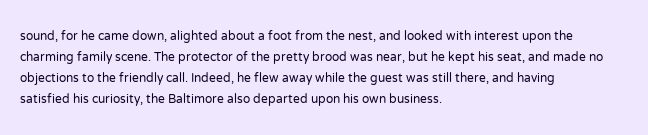sound, for he came down, alighted about a foot from the nest, and looked with interest upon the charming family scene. The protector of the pretty brood was near, but he kept his seat, and made no objections to the friendly call. Indeed, he flew away while the guest was still there, and having satisfied his curiosity, the Baltimore also departed upon his own business.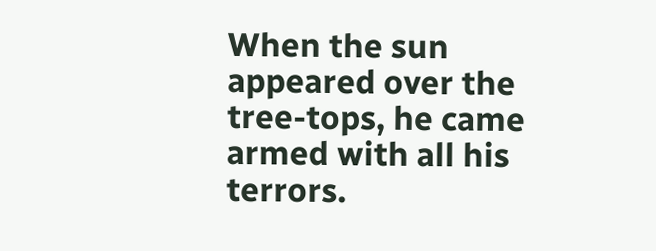When the sun appeared over the tree-tops, he came armed with all his terrors.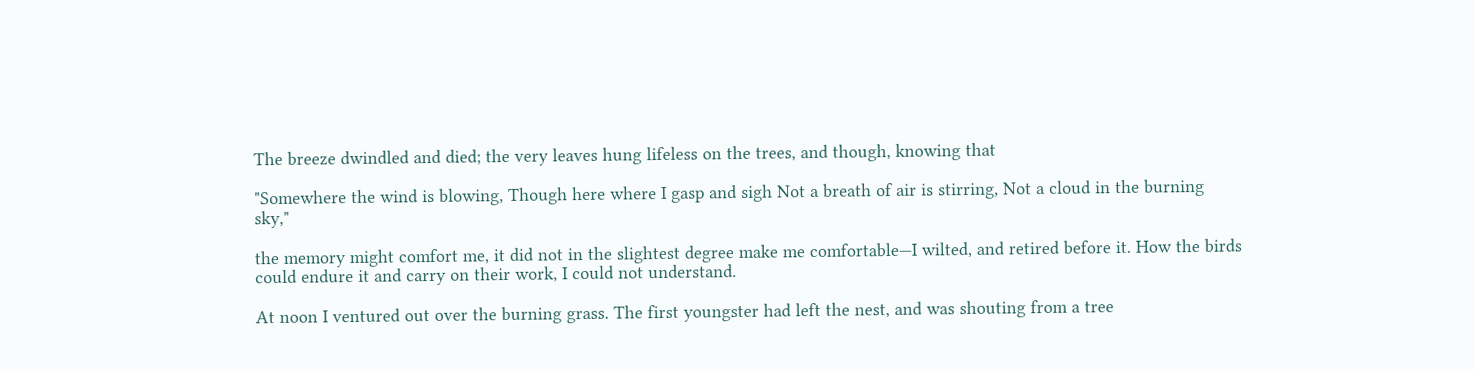The breeze dwindled and died; the very leaves hung lifeless on the trees, and though, knowing that

"Somewhere the wind is blowing, Though here where I gasp and sigh Not a breath of air is stirring, Not a cloud in the burning sky,"

the memory might comfort me, it did not in the slightest degree make me comfortable—I wilted, and retired before it. How the birds could endure it and carry on their work, I could not understand.

At noon I ventured out over the burning grass. The first youngster had left the nest, and was shouting from a tree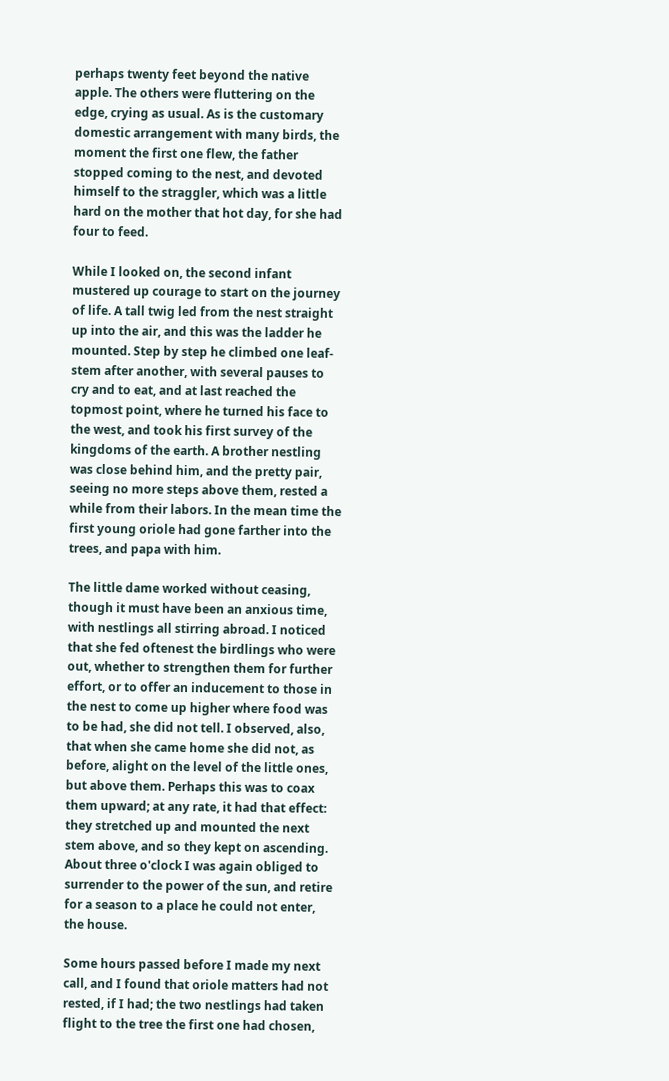perhaps twenty feet beyond the native apple. The others were fluttering on the edge, crying as usual. As is the customary domestic arrangement with many birds, the moment the first one flew, the father stopped coming to the nest, and devoted himself to the straggler, which was a little hard on the mother that hot day, for she had four to feed.

While I looked on, the second infant mustered up courage to start on the journey of life. A tall twig led from the nest straight up into the air, and this was the ladder he mounted. Step by step he climbed one leaf-stem after another, with several pauses to cry and to eat, and at last reached the topmost point, where he turned his face to the west, and took his first survey of the kingdoms of the earth. A brother nestling was close behind him, and the pretty pair, seeing no more steps above them, rested a while from their labors. In the mean time the first young oriole had gone farther into the trees, and papa with him.

The little dame worked without ceasing, though it must have been an anxious time, with nestlings all stirring abroad. I noticed that she fed oftenest the birdlings who were out, whether to strengthen them for further effort, or to offer an inducement to those in the nest to come up higher where food was to be had, she did not tell. I observed, also, that when she came home she did not, as before, alight on the level of the little ones, but above them. Perhaps this was to coax them upward; at any rate, it had that effect: they stretched up and mounted the next stem above, and so they kept on ascending. About three o'clock I was again obliged to surrender to the power of the sun, and retire for a season to a place he could not enter, the house.

Some hours passed before I made my next call, and I found that oriole matters had not rested, if I had; the two nestlings had taken flight to the tree the first one had chosen,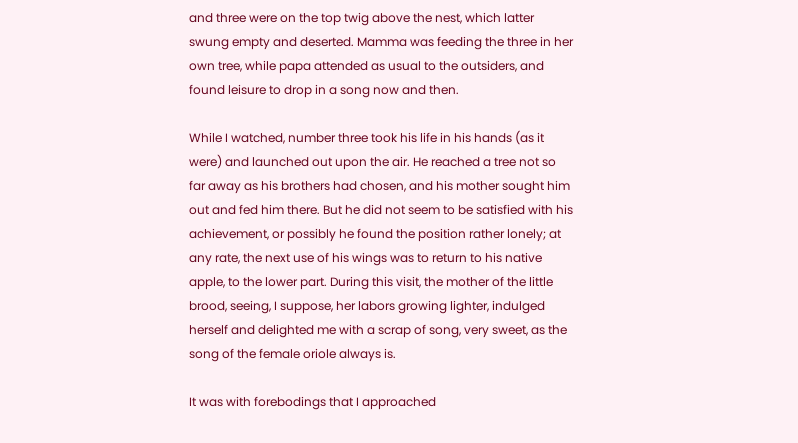and three were on the top twig above the nest, which latter swung empty and deserted. Mamma was feeding the three in her own tree, while papa attended as usual to the outsiders, and found leisure to drop in a song now and then.

While I watched, number three took his life in his hands (as it were) and launched out upon the air. He reached a tree not so far away as his brothers had chosen, and his mother sought him out and fed him there. But he did not seem to be satisfied with his achievement, or possibly he found the position rather lonely; at any rate, the next use of his wings was to return to his native apple, to the lower part. During this visit, the mother of the little brood, seeing, I suppose, her labors growing lighter, indulged herself and delighted me with a scrap of song, very sweet, as the song of the female oriole always is.

It was with forebodings that I approached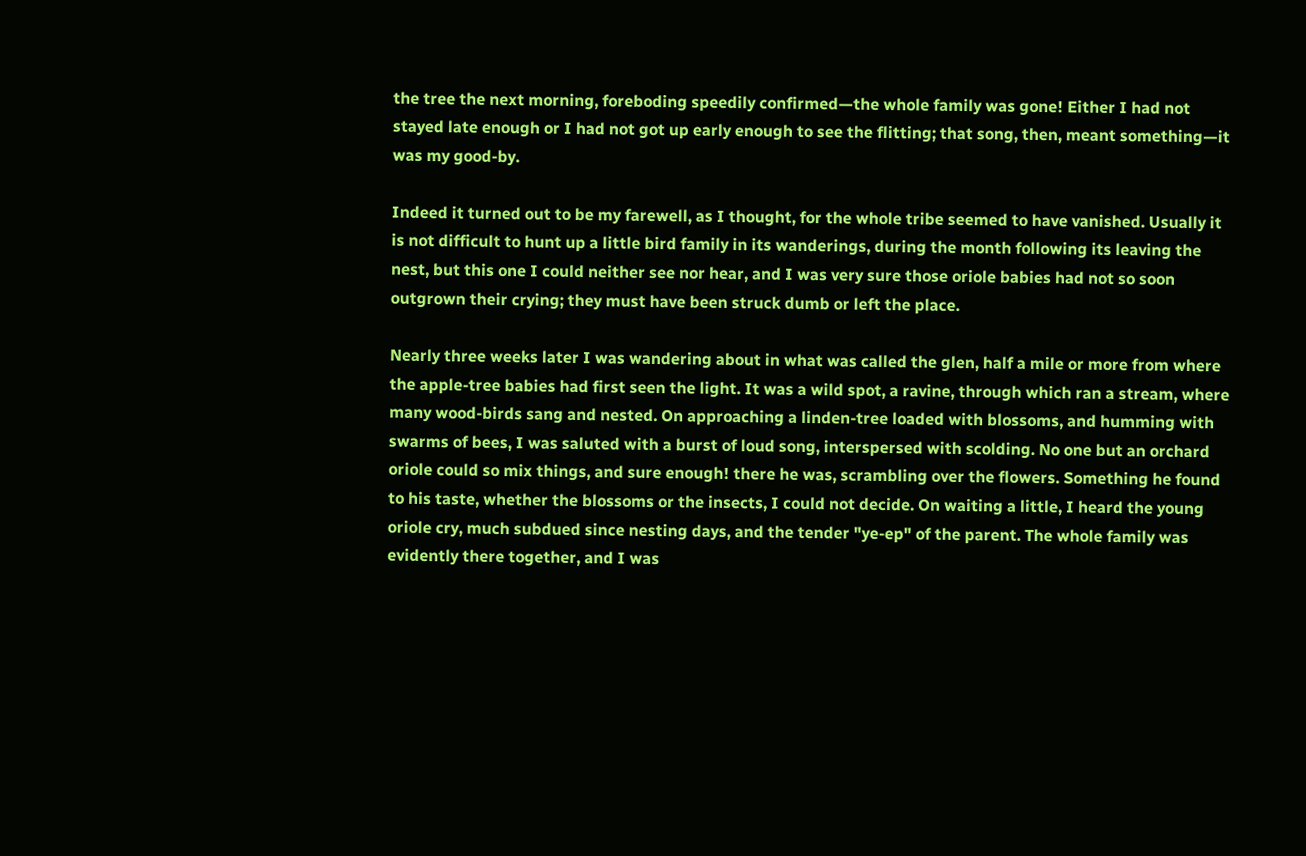the tree the next morning, foreboding speedily confirmed—the whole family was gone! Either I had not stayed late enough or I had not got up early enough to see the flitting; that song, then, meant something—it was my good-by.

Indeed it turned out to be my farewell, as I thought, for the whole tribe seemed to have vanished. Usually it is not difficult to hunt up a little bird family in its wanderings, during the month following its leaving the nest, but this one I could neither see nor hear, and I was very sure those oriole babies had not so soon outgrown their crying; they must have been struck dumb or left the place.

Nearly three weeks later I was wandering about in what was called the glen, half a mile or more from where the apple-tree babies had first seen the light. It was a wild spot, a ravine, through which ran a stream, where many wood-birds sang and nested. On approaching a linden-tree loaded with blossoms, and humming with swarms of bees, I was saluted with a burst of loud song, interspersed with scolding. No one but an orchard oriole could so mix things, and sure enough! there he was, scrambling over the flowers. Something he found to his taste, whether the blossoms or the insects, I could not decide. On waiting a little, I heard the young oriole cry, much subdued since nesting days, and the tender "ye-ep" of the parent. The whole family was evidently there together, and I was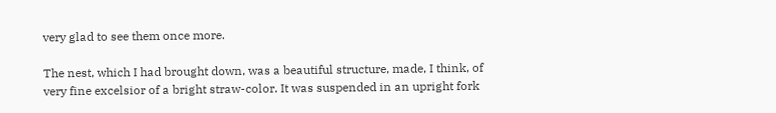very glad to see them once more.

The nest, which I had brought down, was a beautiful structure, made, I think, of very fine excelsior of a bright straw-color. It was suspended in an upright fork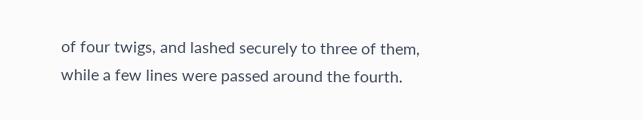of four twigs, and lashed securely to three of them, while a few lines were passed around the fourth.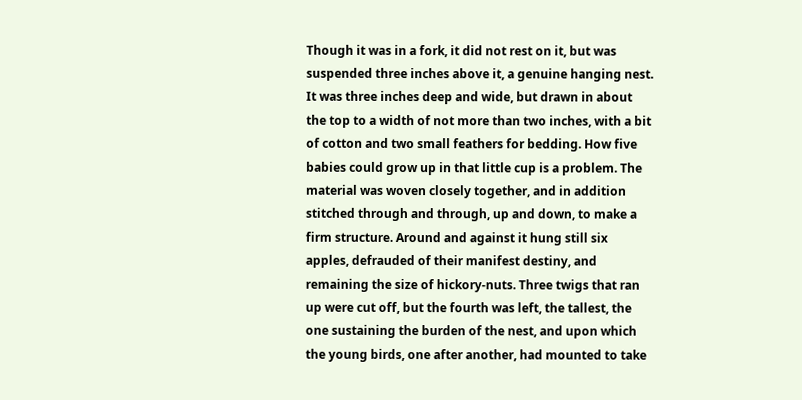Though it was in a fork, it did not rest on it, but was suspended three inches above it, a genuine hanging nest. It was three inches deep and wide, but drawn in about the top to a width of not more than two inches, with a bit of cotton and two small feathers for bedding. How five babies could grow up in that little cup is a problem. The material was woven closely together, and in addition stitched through and through, up and down, to make a firm structure. Around and against it hung still six apples, defrauded of their manifest destiny, and remaining the size of hickory-nuts. Three twigs that ran up were cut off, but the fourth was left, the tallest, the one sustaining the burden of the nest, and upon which the young birds, one after another, had mounted to take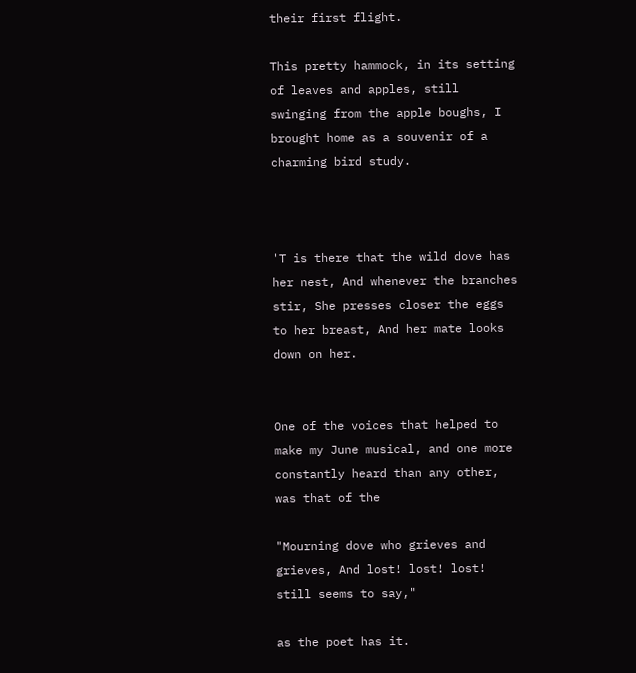their first flight.

This pretty hammock, in its setting of leaves and apples, still swinging from the apple boughs, I brought home as a souvenir of a charming bird study.



'T is there that the wild dove has her nest, And whenever the branches stir, She presses closer the eggs to her breast, And her mate looks down on her.


One of the voices that helped to make my June musical, and one more constantly heard than any other, was that of the

"Mourning dove who grieves and grieves, And lost! lost! lost! still seems to say,"

as the poet has it.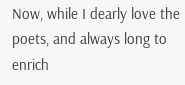Now, while I dearly love the poets, and always long to enrich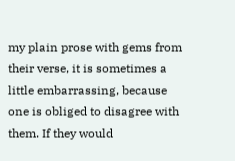my plain prose with gems from their verse, it is sometimes a little embarrassing, because one is obliged to disagree with them. If they would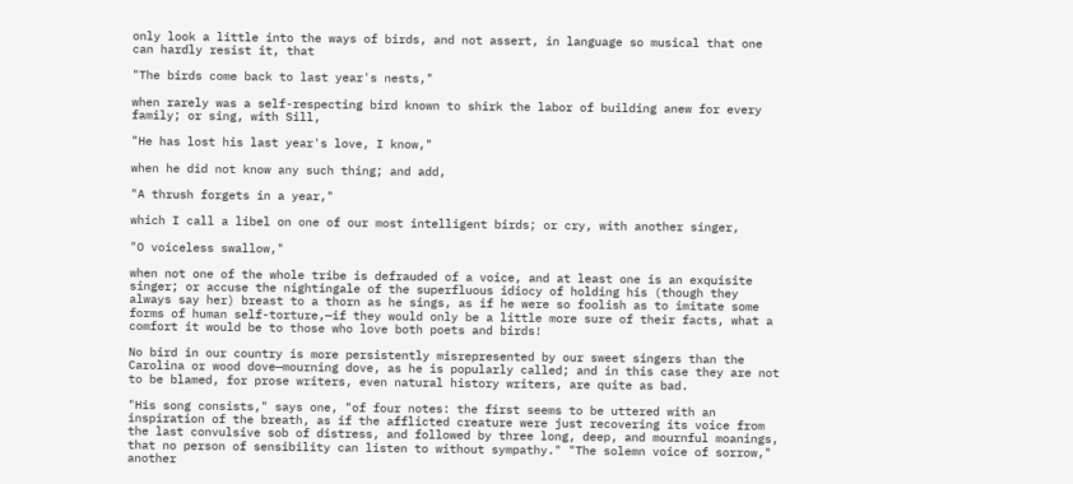only look a little into the ways of birds, and not assert, in language so musical that one can hardly resist it, that

"The birds come back to last year's nests,"

when rarely was a self-respecting bird known to shirk the labor of building anew for every family; or sing, with Sill,

"He has lost his last year's love, I know,"

when he did not know any such thing; and add,

"A thrush forgets in a year,"

which I call a libel on one of our most intelligent birds; or cry, with another singer,

"O voiceless swallow,"

when not one of the whole tribe is defrauded of a voice, and at least one is an exquisite singer; or accuse the nightingale of the superfluous idiocy of holding his (though they always say her) breast to a thorn as he sings, as if he were so foolish as to imitate some forms of human self-torture,—if they would only be a little more sure of their facts, what a comfort it would be to those who love both poets and birds!

No bird in our country is more persistently misrepresented by our sweet singers than the Carolina or wood dove—mourning dove, as he is popularly called; and in this case they are not to be blamed, for prose writers, even natural history writers, are quite as bad.

"His song consists," says one, "of four notes: the first seems to be uttered with an inspiration of the breath, as if the afflicted creature were just recovering its voice from the last convulsive sob of distress, and followed by three long, deep, and mournful moanings, that no person of sensibility can listen to without sympathy." "The solemn voice of sorrow," another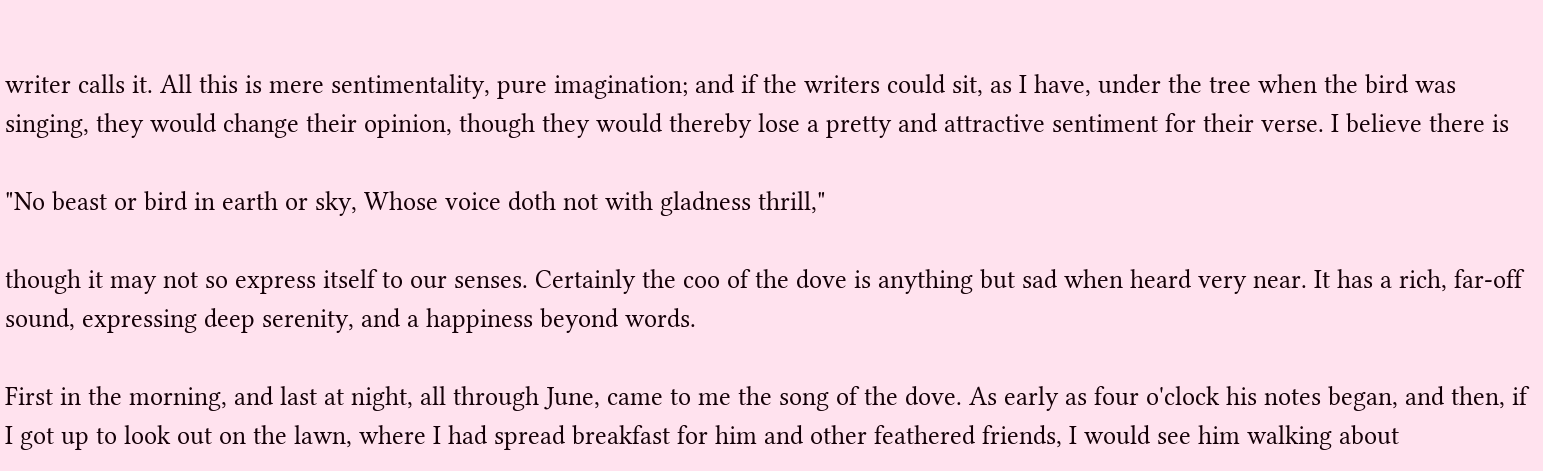writer calls it. All this is mere sentimentality, pure imagination; and if the writers could sit, as I have, under the tree when the bird was singing, they would change their opinion, though they would thereby lose a pretty and attractive sentiment for their verse. I believe there is

"No beast or bird in earth or sky, Whose voice doth not with gladness thrill,"

though it may not so express itself to our senses. Certainly the coo of the dove is anything but sad when heard very near. It has a rich, far-off sound, expressing deep serenity, and a happiness beyond words.

First in the morning, and last at night, all through June, came to me the song of the dove. As early as four o'clock his notes began, and then, if I got up to look out on the lawn, where I had spread breakfast for him and other feathered friends, I would see him walking about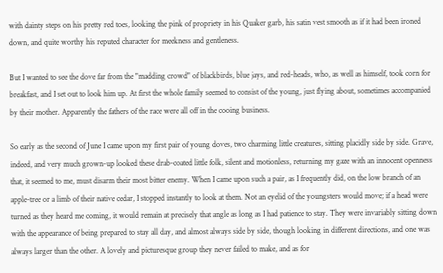with dainty steps on his pretty red toes, looking the pink of propriety in his Quaker garb, his satin vest smooth as if it had been ironed down, and quite worthy his reputed character for meekness and gentleness.

But I wanted to see the dove far from the "madding crowd" of blackbirds, blue jays, and red-heads, who, as well as himself, took corn for breakfast, and I set out to look him up. At first the whole family seemed to consist of the young, just flying about, sometimes accompanied by their mother. Apparently the fathers of the race were all off in the cooing business.

So early as the second of June I came upon my first pair of young doves, two charming little creatures, sitting placidly side by side. Grave, indeed, and very much grown-up looked these drab-coated little folk, silent and motionless, returning my gaze with an innocent openness that, it seemed to me, must disarm their most bitter enemy. When I came upon such a pair, as I frequently did, on the low branch of an apple-tree or a limb of their native cedar, I stopped instantly to look at them. Not an eyelid of the youngsters would move; if a head were turned as they heard me coming, it would remain at precisely that angle as long as I had patience to stay. They were invariably sitting down with the appearance of being prepared to stay all day, and almost always side by side, though looking in different directions, and one was always larger than the other. A lovely and picturesque group they never failed to make, and as for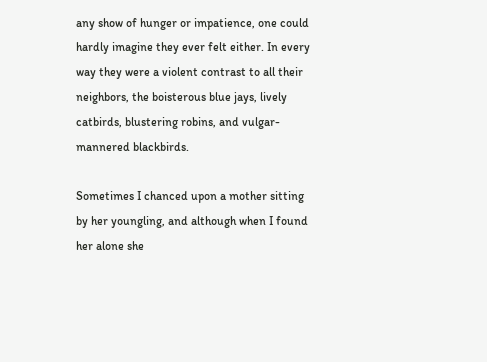any show of hunger or impatience, one could hardly imagine they ever felt either. In every way they were a violent contrast to all their neighbors, the boisterous blue jays, lively catbirds, blustering robins, and vulgar-mannered blackbirds.

Sometimes I chanced upon a mother sitting by her youngling, and although when I found her alone she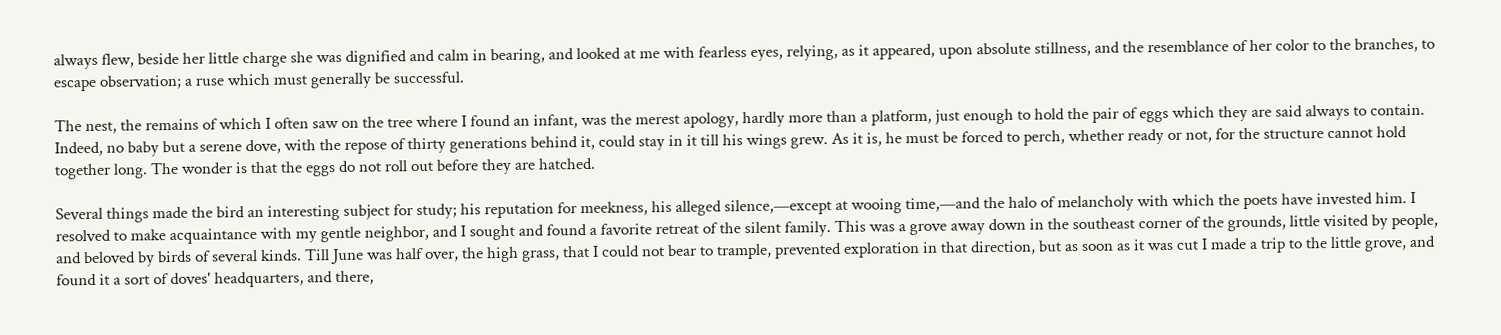always flew, beside her little charge she was dignified and calm in bearing, and looked at me with fearless eyes, relying, as it appeared, upon absolute stillness, and the resemblance of her color to the branches, to escape observation; a ruse which must generally be successful.

The nest, the remains of which I often saw on the tree where I found an infant, was the merest apology, hardly more than a platform, just enough to hold the pair of eggs which they are said always to contain. Indeed, no baby but a serene dove, with the repose of thirty generations behind it, could stay in it till his wings grew. As it is, he must be forced to perch, whether ready or not, for the structure cannot hold together long. The wonder is that the eggs do not roll out before they are hatched.

Several things made the bird an interesting subject for study; his reputation for meekness, his alleged silence,—except at wooing time,—and the halo of melancholy with which the poets have invested him. I resolved to make acquaintance with my gentle neighbor, and I sought and found a favorite retreat of the silent family. This was a grove away down in the southeast corner of the grounds, little visited by people, and beloved by birds of several kinds. Till June was half over, the high grass, that I could not bear to trample, prevented exploration in that direction, but as soon as it was cut I made a trip to the little grove, and found it a sort of doves' headquarters, and there,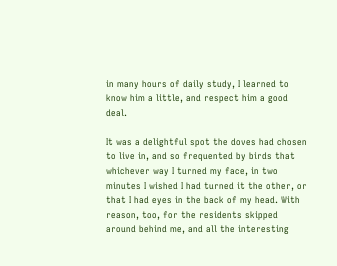in many hours of daily study, I learned to know him a little, and respect him a good deal.

It was a delightful spot the doves had chosen to live in, and so frequented by birds that whichever way I turned my face, in two minutes I wished I had turned it the other, or that I had eyes in the back of my head. With reason, too, for the residents skipped around behind me, and all the interesting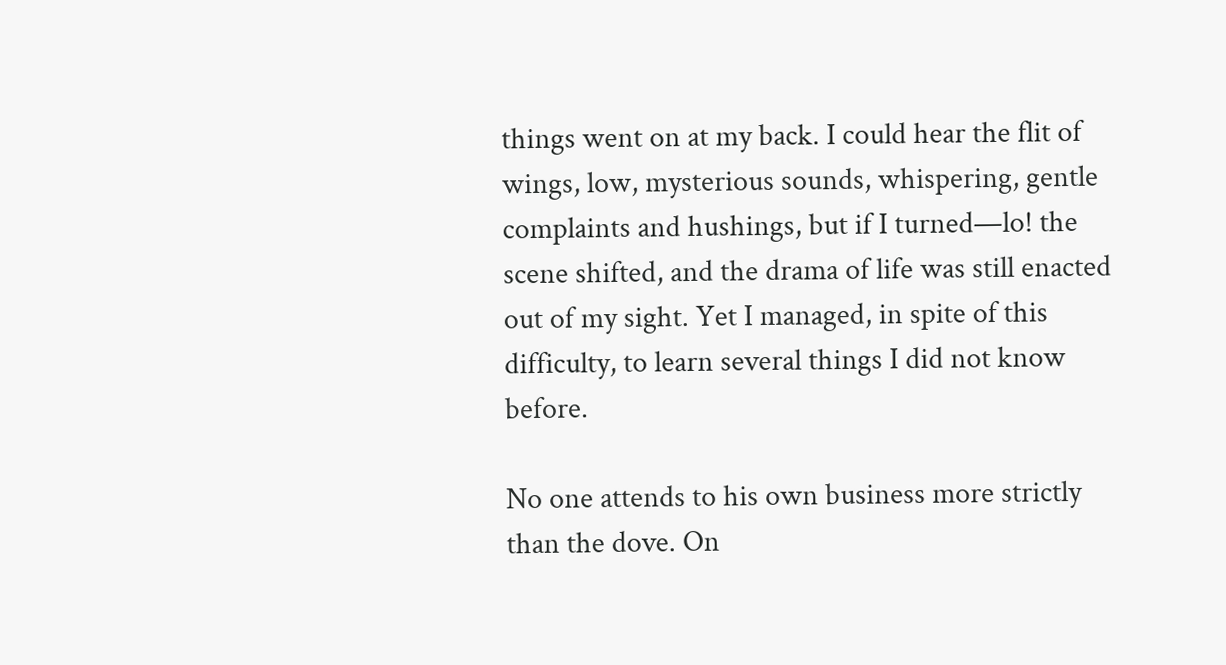things went on at my back. I could hear the flit of wings, low, mysterious sounds, whispering, gentle complaints and hushings, but if I turned—lo! the scene shifted, and the drama of life was still enacted out of my sight. Yet I managed, in spite of this difficulty, to learn several things I did not know before.

No one attends to his own business more strictly than the dove. On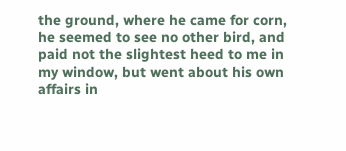the ground, where he came for corn, he seemed to see no other bird, and paid not the slightest heed to me in my window, but went about his own affairs in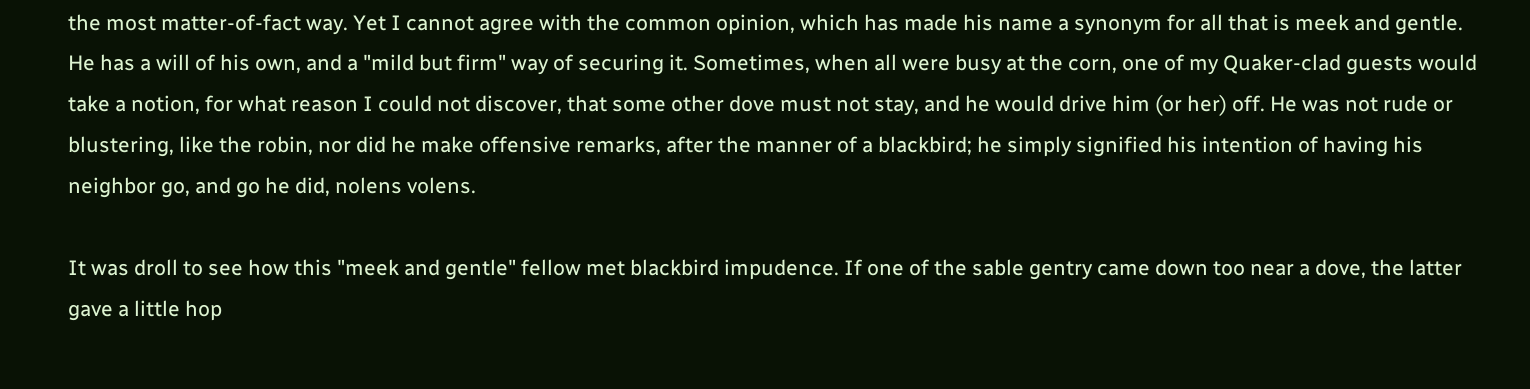the most matter-of-fact way. Yet I cannot agree with the common opinion, which has made his name a synonym for all that is meek and gentle. He has a will of his own, and a "mild but firm" way of securing it. Sometimes, when all were busy at the corn, one of my Quaker-clad guests would take a notion, for what reason I could not discover, that some other dove must not stay, and he would drive him (or her) off. He was not rude or blustering, like the robin, nor did he make offensive remarks, after the manner of a blackbird; he simply signified his intention of having his neighbor go, and go he did, nolens volens.

It was droll to see how this "meek and gentle" fellow met blackbird impudence. If one of the sable gentry came down too near a dove, the latter gave a little hop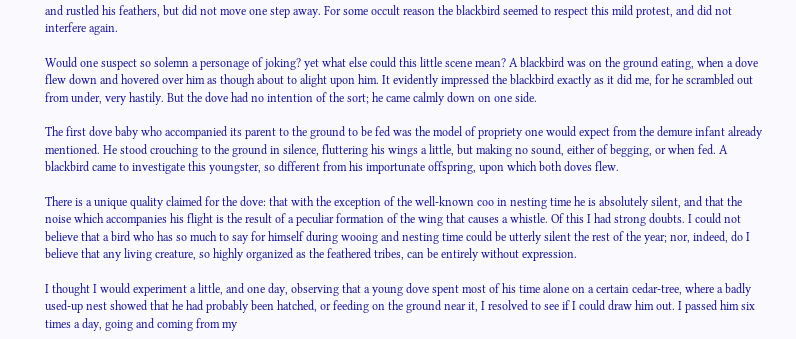and rustled his feathers, but did not move one step away. For some occult reason the blackbird seemed to respect this mild protest, and did not interfere again.

Would one suspect so solemn a personage of joking? yet what else could this little scene mean? A blackbird was on the ground eating, when a dove flew down and hovered over him as though about to alight upon him. It evidently impressed the blackbird exactly as it did me, for he scrambled out from under, very hastily. But the dove had no intention of the sort; he came calmly down on one side.

The first dove baby who accompanied its parent to the ground to be fed was the model of propriety one would expect from the demure infant already mentioned. He stood crouching to the ground in silence, fluttering his wings a little, but making no sound, either of begging, or when fed. A blackbird came to investigate this youngster, so different from his importunate offspring, upon which both doves flew.

There is a unique quality claimed for the dove: that with the exception of the well-known coo in nesting time he is absolutely silent, and that the noise which accompanies his flight is the result of a peculiar formation of the wing that causes a whistle. Of this I had strong doubts. I could not believe that a bird who has so much to say for himself during wooing and nesting time could be utterly silent the rest of the year; nor, indeed, do I believe that any living creature, so highly organized as the feathered tribes, can be entirely without expression.

I thought I would experiment a little, and one day, observing that a young dove spent most of his time alone on a certain cedar-tree, where a badly used-up nest showed that he had probably been hatched, or feeding on the ground near it, I resolved to see if I could draw him out. I passed him six times a day, going and coming from my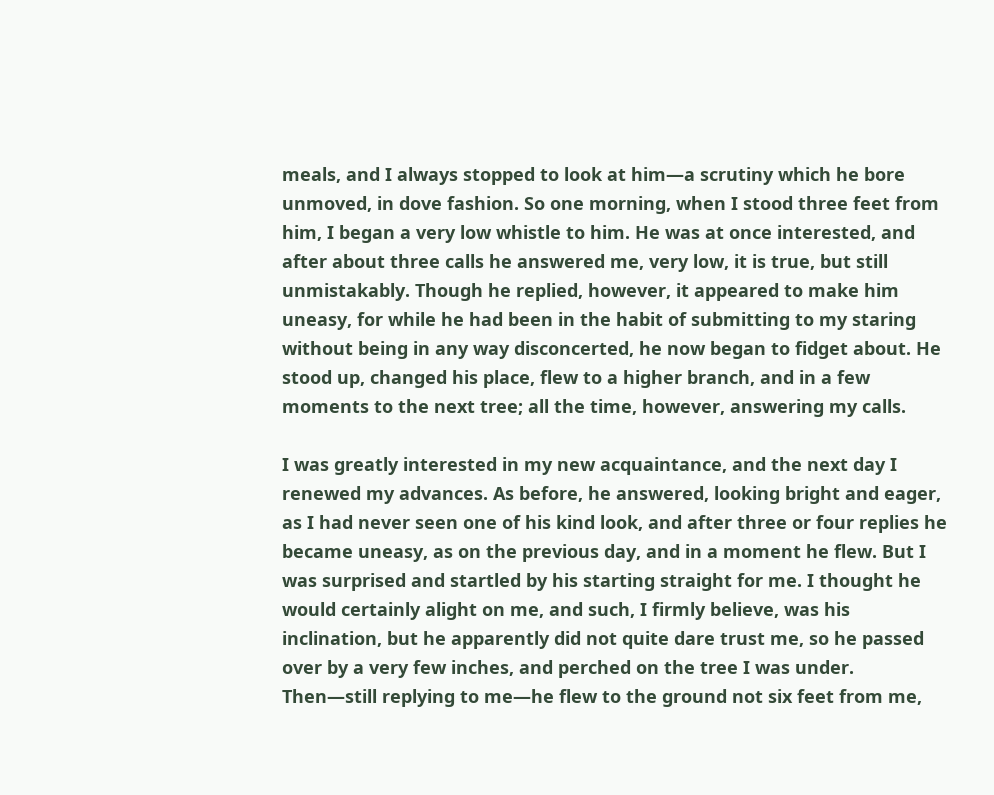meals, and I always stopped to look at him—a scrutiny which he bore unmoved, in dove fashion. So one morning, when I stood three feet from him, I began a very low whistle to him. He was at once interested, and after about three calls he answered me, very low, it is true, but still unmistakably. Though he replied, however, it appeared to make him uneasy, for while he had been in the habit of submitting to my staring without being in any way disconcerted, he now began to fidget about. He stood up, changed his place, flew to a higher branch, and in a few moments to the next tree; all the time, however, answering my calls.

I was greatly interested in my new acquaintance, and the next day I renewed my advances. As before, he answered, looking bright and eager, as I had never seen one of his kind look, and after three or four replies he became uneasy, as on the previous day, and in a moment he flew. But I was surprised and startled by his starting straight for me. I thought he would certainly alight on me, and such, I firmly believe, was his inclination, but he apparently did not quite dare trust me, so he passed over by a very few inches, and perched on the tree I was under. Then—still replying to me—he flew to the ground not six feet from me,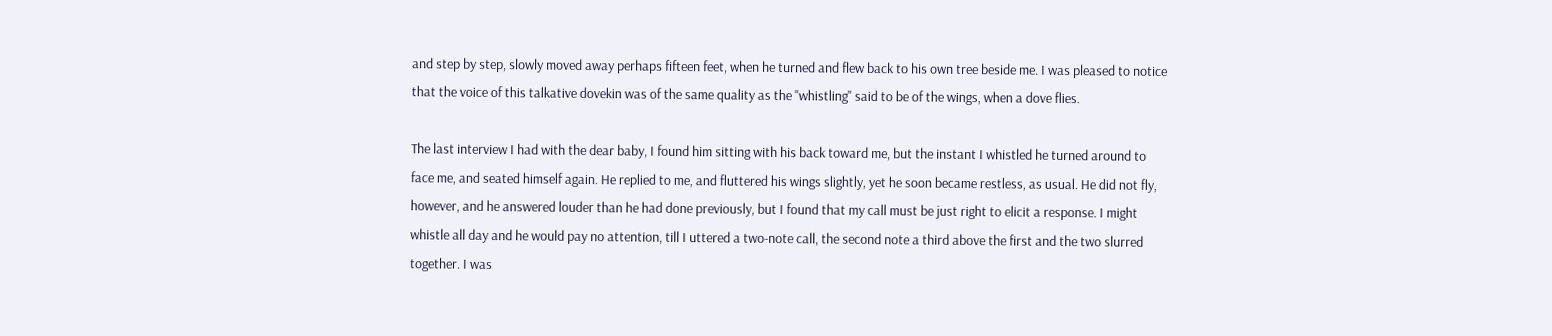and step by step, slowly moved away perhaps fifteen feet, when he turned and flew back to his own tree beside me. I was pleased to notice that the voice of this talkative dovekin was of the same quality as the "whistling" said to be of the wings, when a dove flies.

The last interview I had with the dear baby, I found him sitting with his back toward me, but the instant I whistled he turned around to face me, and seated himself again. He replied to me, and fluttered his wings slightly, yet he soon became restless, as usual. He did not fly, however, and he answered louder than he had done previously, but I found that my call must be just right to elicit a response. I might whistle all day and he would pay no attention, till I uttered a two-note call, the second note a third above the first and the two slurred together. I was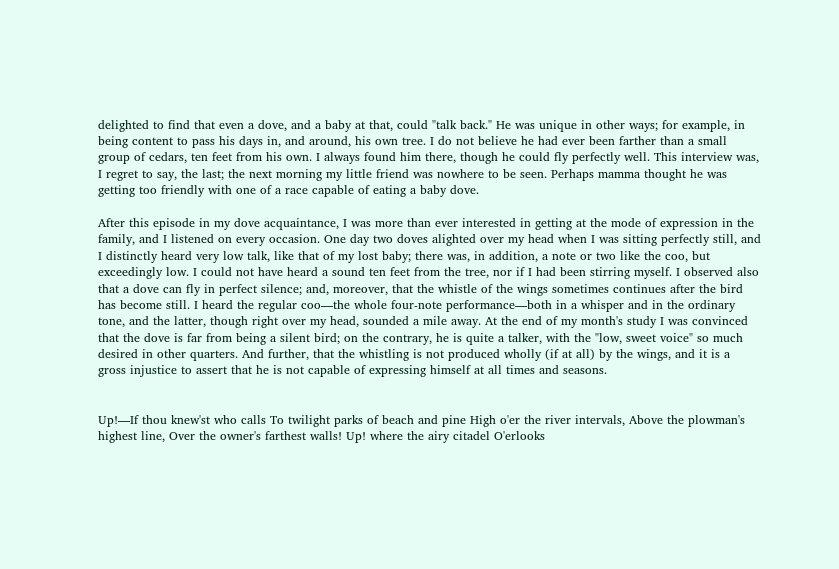delighted to find that even a dove, and a baby at that, could "talk back." He was unique in other ways; for example, in being content to pass his days in, and around, his own tree. I do not believe he had ever been farther than a small group of cedars, ten feet from his own. I always found him there, though he could fly perfectly well. This interview was, I regret to say, the last; the next morning my little friend was nowhere to be seen. Perhaps mamma thought he was getting too friendly with one of a race capable of eating a baby dove.

After this episode in my dove acquaintance, I was more than ever interested in getting at the mode of expression in the family, and I listened on every occasion. One day two doves alighted over my head when I was sitting perfectly still, and I distinctly heard very low talk, like that of my lost baby; there was, in addition, a note or two like the coo, but exceedingly low. I could not have heard a sound ten feet from the tree, nor if I had been stirring myself. I observed also that a dove can fly in perfect silence; and, moreover, that the whistle of the wings sometimes continues after the bird has become still. I heard the regular coo—the whole four-note performance—both in a whisper and in the ordinary tone, and the latter, though right over my head, sounded a mile away. At the end of my month's study I was convinced that the dove is far from being a silent bird; on the contrary, he is quite a talker, with the "low, sweet voice" so much desired in other quarters. And further, that the whistling is not produced wholly (if at all) by the wings, and it is a gross injustice to assert that he is not capable of expressing himself at all times and seasons.


Up!—If thou knew'st who calls To twilight parks of beach and pine High o'er the river intervals, Above the plowman's highest line, Over the owner's farthest walls! Up! where the airy citadel O'erlooks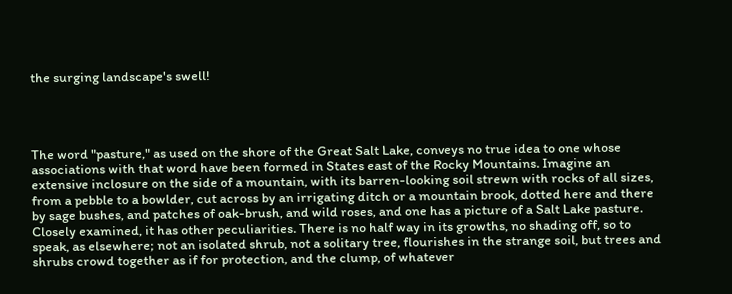the surging landscape's swell!




The word "pasture," as used on the shore of the Great Salt Lake, conveys no true idea to one whose associations with that word have been formed in States east of the Rocky Mountains. Imagine an extensive inclosure on the side of a mountain, with its barren-looking soil strewn with rocks of all sizes, from a pebble to a bowlder, cut across by an irrigating ditch or a mountain brook, dotted here and there by sage bushes, and patches of oak-brush, and wild roses, and one has a picture of a Salt Lake pasture. Closely examined, it has other peculiarities. There is no half way in its growths, no shading off, so to speak, as elsewhere; not an isolated shrub, not a solitary tree, flourishes in the strange soil, but trees and shrubs crowd together as if for protection, and the clump, of whatever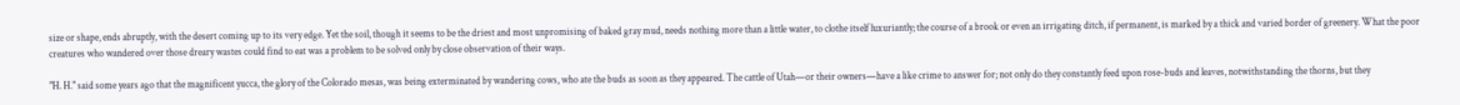size or shape, ends abruptly, with the desert coming up to its very edge. Yet the soil, though it seems to be the driest and most unpromising of baked gray mud, needs nothing more than a little water, to clothe itself luxuriantly; the course of a brook or even an irrigating ditch, if permanent, is marked by a thick and varied border of greenery. What the poor creatures who wandered over those dreary wastes could find to eat was a problem to be solved only by close observation of their ways.

"H. H." said some years ago that the magnificent yucca, the glory of the Colorado mesas, was being exterminated by wandering cows, who ate the buds as soon as they appeared. The cattle of Utah—or their owners—have a like crime to answer for; not only do they constantly feed upon rose-buds and leaves, notwithstanding the thorns, but they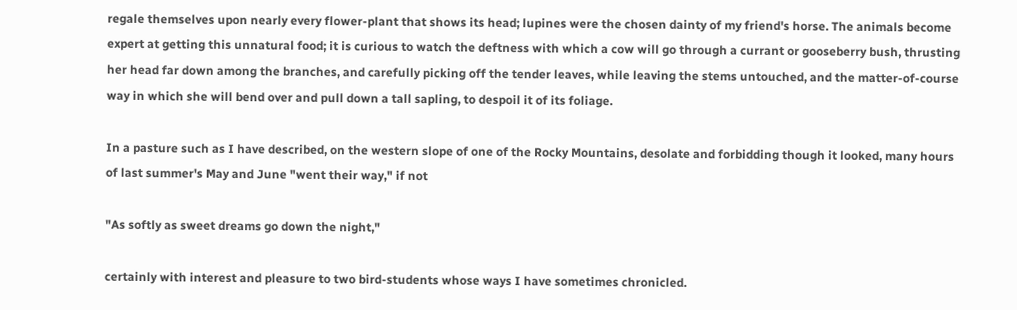regale themselves upon nearly every flower-plant that shows its head; lupines were the chosen dainty of my friend's horse. The animals become expert at getting this unnatural food; it is curious to watch the deftness with which a cow will go through a currant or gooseberry bush, thrusting her head far down among the branches, and carefully picking off the tender leaves, while leaving the stems untouched, and the matter-of-course way in which she will bend over and pull down a tall sapling, to despoil it of its foliage.

In a pasture such as I have described, on the western slope of one of the Rocky Mountains, desolate and forbidding though it looked, many hours of last summer's May and June "went their way," if not

"As softly as sweet dreams go down the night,"

certainly with interest and pleasure to two bird-students whose ways I have sometimes chronicled.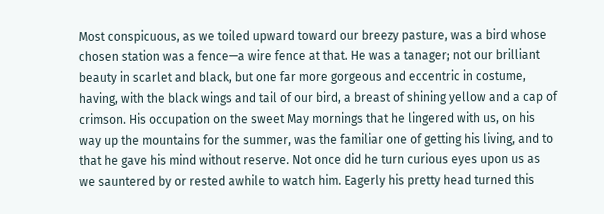Most conspicuous, as we toiled upward toward our breezy pasture, was a bird whose chosen station was a fence—a wire fence at that. He was a tanager; not our brilliant beauty in scarlet and black, but one far more gorgeous and eccentric in costume, having, with the black wings and tail of our bird, a breast of shining yellow and a cap of crimson. His occupation on the sweet May mornings that he lingered with us, on his way up the mountains for the summer, was the familiar one of getting his living, and to that he gave his mind without reserve. Not once did he turn curious eyes upon us as we sauntered by or rested awhile to watch him. Eagerly his pretty head turned this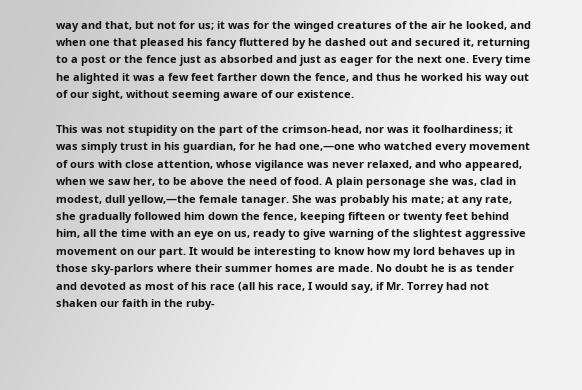way and that, but not for us; it was for the winged creatures of the air he looked, and when one that pleased his fancy fluttered by he dashed out and secured it, returning to a post or the fence just as absorbed and just as eager for the next one. Every time he alighted it was a few feet farther down the fence, and thus he worked his way out of our sight, without seeming aware of our existence.

This was not stupidity on the part of the crimson-head, nor was it foolhardiness; it was simply trust in his guardian, for he had one,—one who watched every movement of ours with close attention, whose vigilance was never relaxed, and who appeared, when we saw her, to be above the need of food. A plain personage she was, clad in modest, dull yellow,—the female tanager. She was probably his mate; at any rate, she gradually followed him down the fence, keeping fifteen or twenty feet behind him, all the time with an eye on us, ready to give warning of the slightest aggressive movement on our part. It would be interesting to know how my lord behaves up in those sky-parlors where their summer homes are made. No doubt he is as tender and devoted as most of his race (all his race, I would say, if Mr. Torrey had not shaken our faith in the ruby-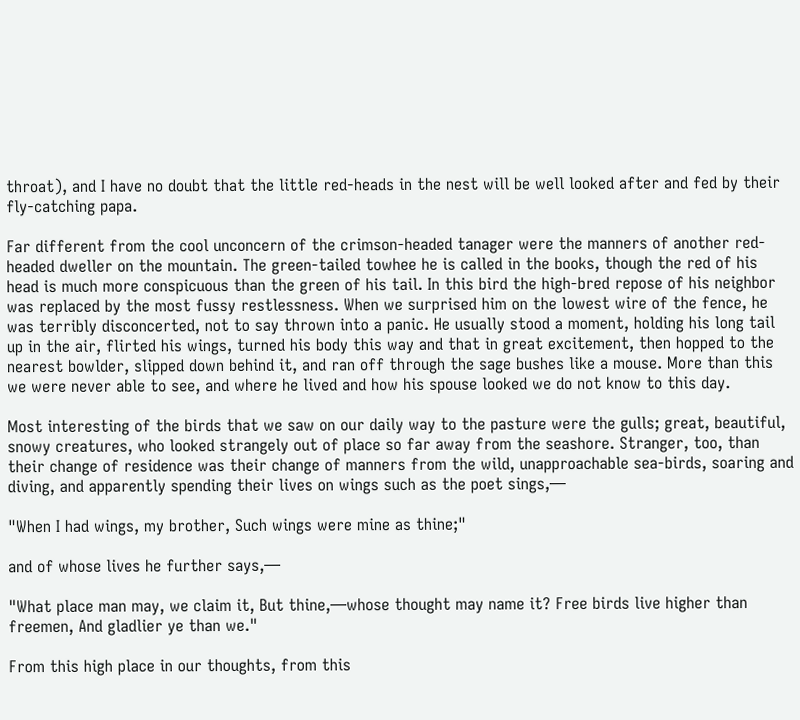throat), and I have no doubt that the little red-heads in the nest will be well looked after and fed by their fly-catching papa.

Far different from the cool unconcern of the crimson-headed tanager were the manners of another red-headed dweller on the mountain. The green-tailed towhee he is called in the books, though the red of his head is much more conspicuous than the green of his tail. In this bird the high-bred repose of his neighbor was replaced by the most fussy restlessness. When we surprised him on the lowest wire of the fence, he was terribly disconcerted, not to say thrown into a panic. He usually stood a moment, holding his long tail up in the air, flirted his wings, turned his body this way and that in great excitement, then hopped to the nearest bowlder, slipped down behind it, and ran off through the sage bushes like a mouse. More than this we were never able to see, and where he lived and how his spouse looked we do not know to this day.

Most interesting of the birds that we saw on our daily way to the pasture were the gulls; great, beautiful, snowy creatures, who looked strangely out of place so far away from the seashore. Stranger, too, than their change of residence was their change of manners from the wild, unapproachable sea-birds, soaring and diving, and apparently spending their lives on wings such as the poet sings,—

"When I had wings, my brother, Such wings were mine as thine;"

and of whose lives he further says,—

"What place man may, we claim it, But thine,—whose thought may name it? Free birds live higher than freemen, And gladlier ye than we."

From this high place in our thoughts, from this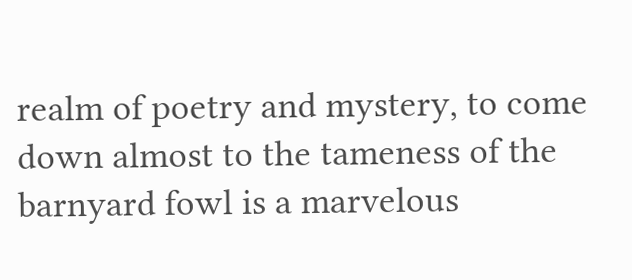realm of poetry and mystery, to come down almost to the tameness of the barnyard fowl is a marvelous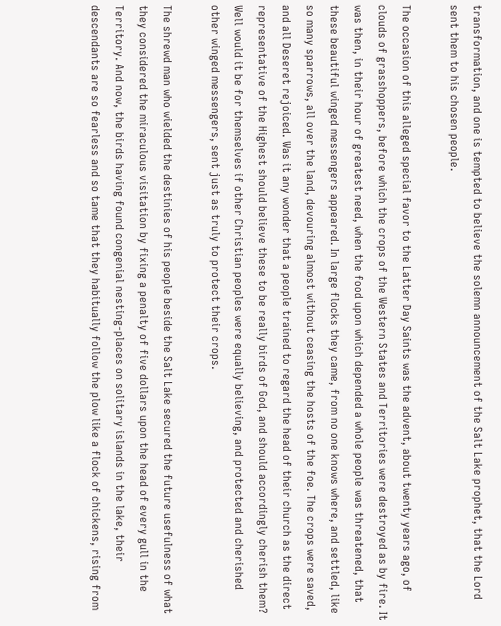transformation, and one is tempted to believe the solemn announcement of the Salt Lake prophet, that the Lord sent them to his chosen people.

The occasion of this alleged special favor to the Latter Day Saints was the advent, about twenty years ago, of clouds of grasshoppers, before which the crops of the Western States and Territories were destroyed as by fire. It was then, in their hour of greatest need, when the food upon which depended a whole people was threatened, that these beautiful winged messengers appeared. In large flocks they came, from no one knows where, and settled, like so many sparrows, all over the land, devouring almost without ceasing the hosts of the foe. The crops were saved, and all Deseret rejoiced. Was it any wonder that a people trained to regard the head of their church as the direct representative of the Highest should believe these to be really birds of God, and should accordingly cherish them? Well would it be for themselves if other Christian peoples were equally believing, and protected and cherished other winged messengers, sent just as truly to protect their crops.

The shrewd man who wielded the destinies of his people beside the Salt Lake secured the future usefulness of what they considered the miraculous visitation by fixing a penalty of five dollars upon the head of every gull in the Territory. And now, the birds having found congenial nesting-places on solitary islands in the lake, their descendants are so fearless and so tame that they habitually follow the plow like a flock of chickens, rising from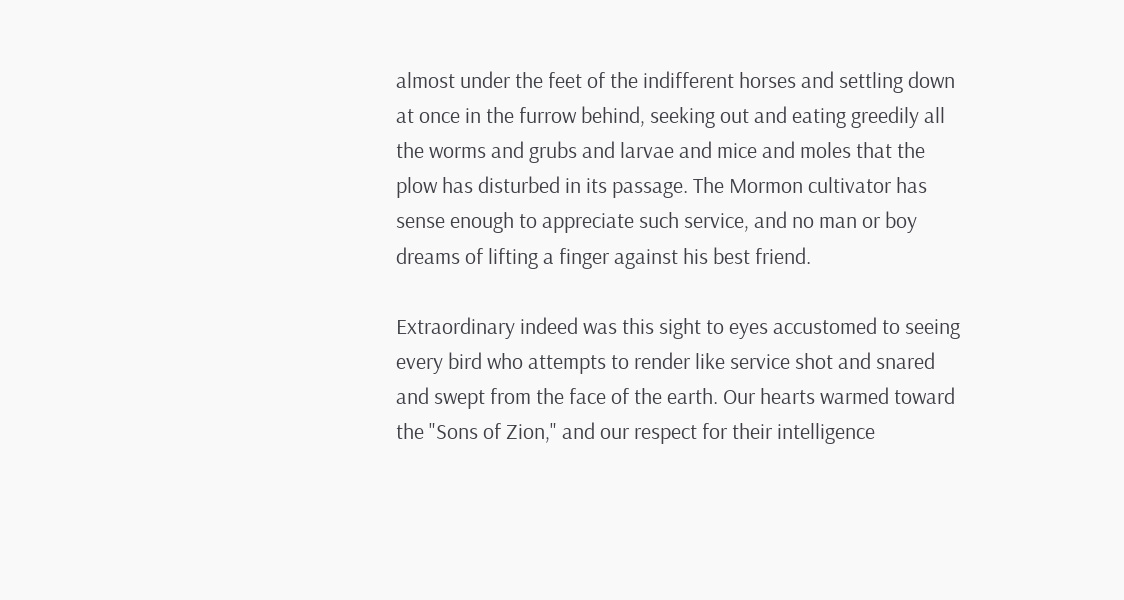almost under the feet of the indifferent horses and settling down at once in the furrow behind, seeking out and eating greedily all the worms and grubs and larvae and mice and moles that the plow has disturbed in its passage. The Mormon cultivator has sense enough to appreciate such service, and no man or boy dreams of lifting a finger against his best friend.

Extraordinary indeed was this sight to eyes accustomed to seeing every bird who attempts to render like service shot and snared and swept from the face of the earth. Our hearts warmed toward the "Sons of Zion," and our respect for their intelligence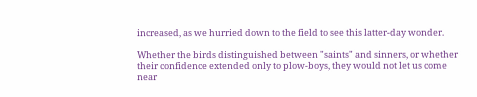increased, as we hurried down to the field to see this latter-day wonder.

Whether the birds distinguished between "saints" and sinners, or whether their confidence extended only to plow-boys, they would not let us come near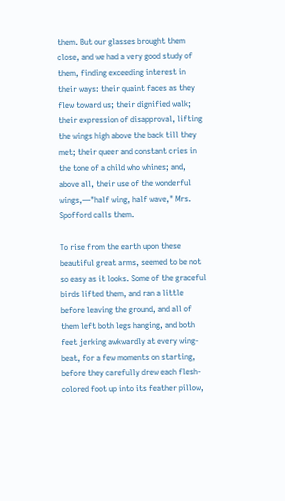them. But our glasses brought them close, and we had a very good study of them, finding exceeding interest in their ways: their quaint faces as they flew toward us; their dignified walk; their expression of disapproval, lifting the wings high above the back till they met; their queer and constant cries in the tone of a child who whines; and, above all, their use of the wonderful wings,—"half wing, half wave," Mrs. Spofford calls them.

To rise from the earth upon these beautiful great arms, seemed to be not so easy as it looks. Some of the graceful birds lifted them, and ran a little before leaving the ground, and all of them left both legs hanging, and both feet jerking awkwardly at every wing-beat, for a few moments on starting, before they carefully drew each flesh-colored foot up into its feather pillow,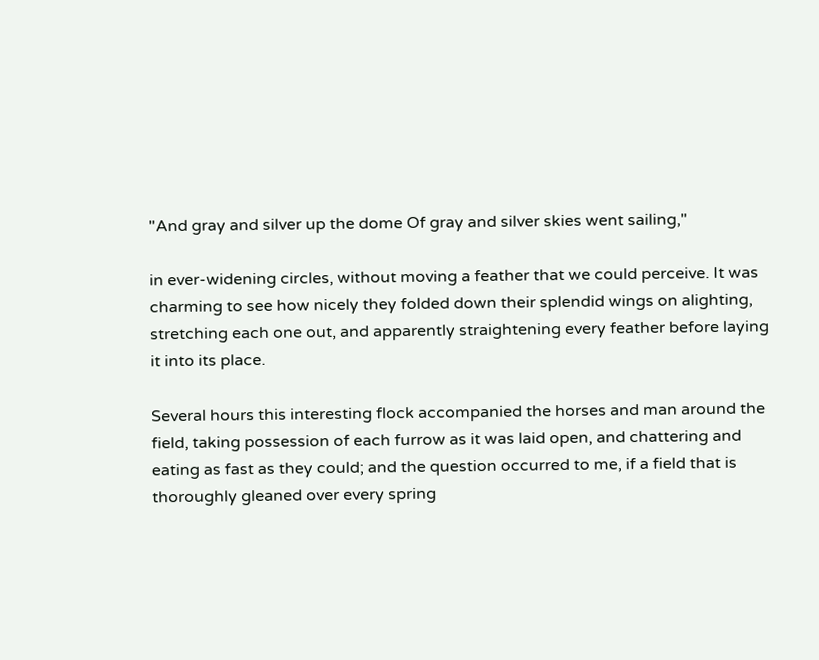"And gray and silver up the dome Of gray and silver skies went sailing,"

in ever-widening circles, without moving a feather that we could perceive. It was charming to see how nicely they folded down their splendid wings on alighting, stretching each one out, and apparently straightening every feather before laying it into its place.

Several hours this interesting flock accompanied the horses and man around the field, taking possession of each furrow as it was laid open, and chattering and eating as fast as they could; and the question occurred to me, if a field that is thoroughly gleaned over every spring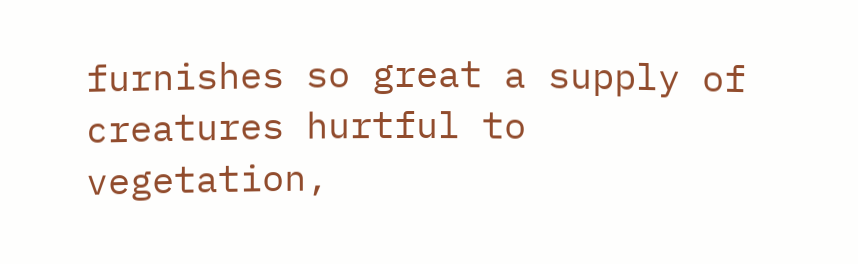furnishes so great a supply of creatures hurtful to vegetation,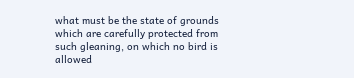what must be the state of grounds which are carefully protected from such gleaning, on which no bird is allowed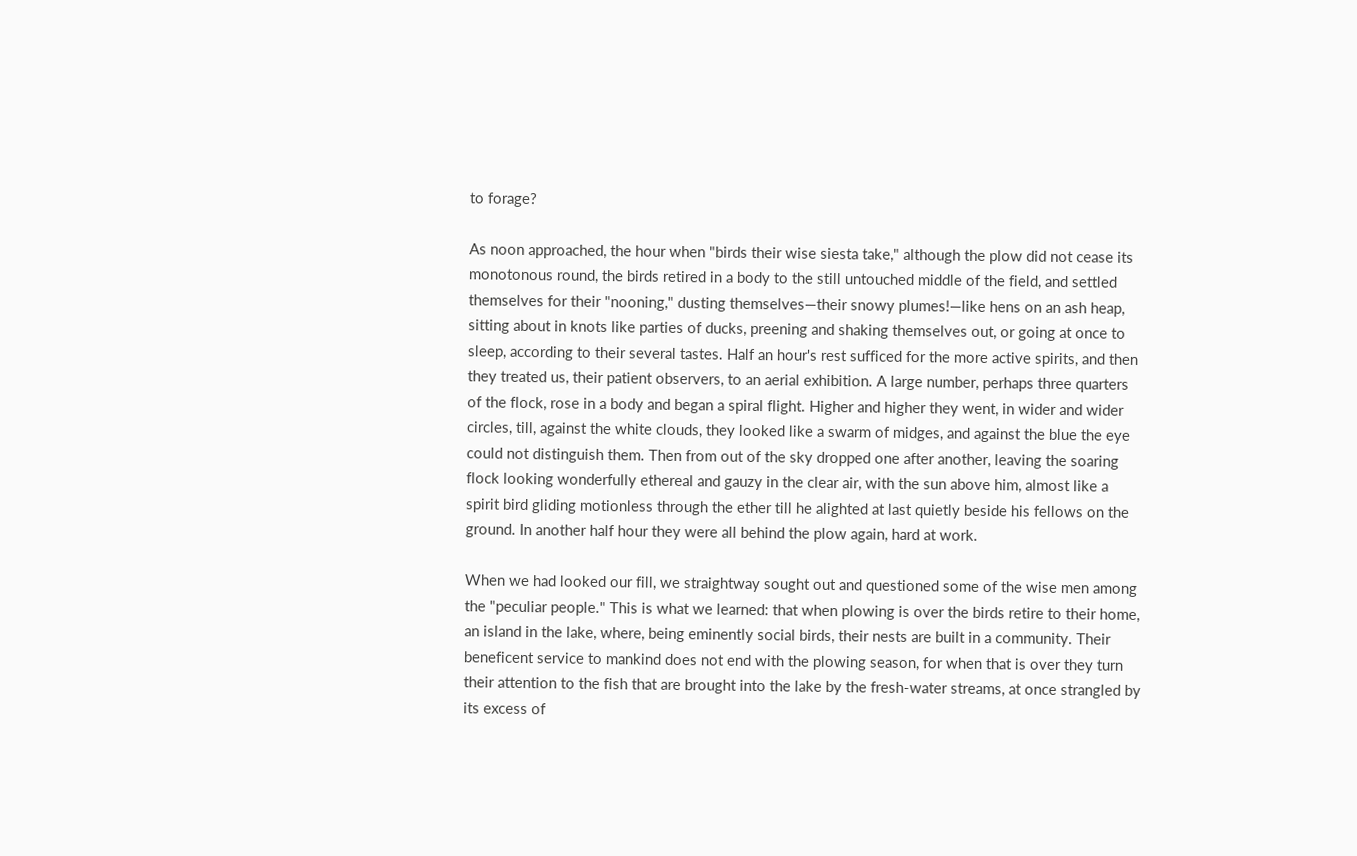to forage?

As noon approached, the hour when "birds their wise siesta take," although the plow did not cease its monotonous round, the birds retired in a body to the still untouched middle of the field, and settled themselves for their "nooning," dusting themselves—their snowy plumes!—like hens on an ash heap, sitting about in knots like parties of ducks, preening and shaking themselves out, or going at once to sleep, according to their several tastes. Half an hour's rest sufficed for the more active spirits, and then they treated us, their patient observers, to an aerial exhibition. A large number, perhaps three quarters of the flock, rose in a body and began a spiral flight. Higher and higher they went, in wider and wider circles, till, against the white clouds, they looked like a swarm of midges, and against the blue the eye could not distinguish them. Then from out of the sky dropped one after another, leaving the soaring flock looking wonderfully ethereal and gauzy in the clear air, with the sun above him, almost like a spirit bird gliding motionless through the ether till he alighted at last quietly beside his fellows on the ground. In another half hour they were all behind the plow again, hard at work.

When we had looked our fill, we straightway sought out and questioned some of the wise men among the "peculiar people." This is what we learned: that when plowing is over the birds retire to their home, an island in the lake, where, being eminently social birds, their nests are built in a community. Their beneficent service to mankind does not end with the plowing season, for when that is over they turn their attention to the fish that are brought into the lake by the fresh-water streams, at once strangled by its excess of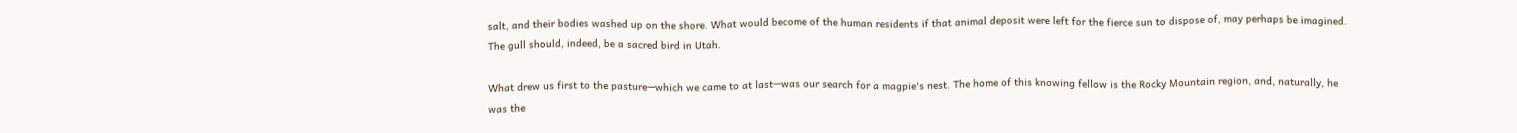salt, and their bodies washed up on the shore. What would become of the human residents if that animal deposit were left for the fierce sun to dispose of, may perhaps be imagined. The gull should, indeed, be a sacred bird in Utah.

What drew us first to the pasture—which we came to at last—was our search for a magpie's nest. The home of this knowing fellow is the Rocky Mountain region, and, naturally, he was the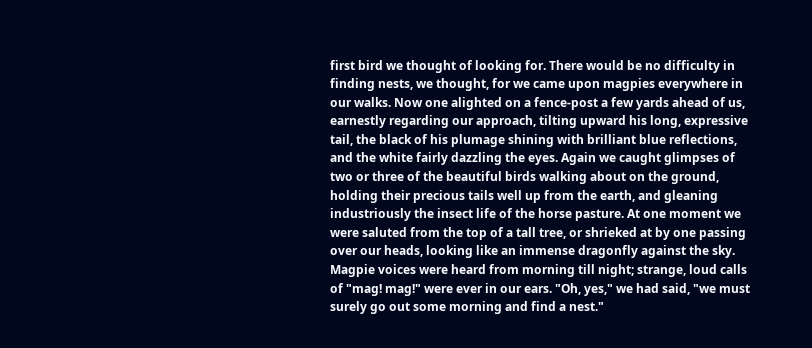first bird we thought of looking for. There would be no difficulty in finding nests, we thought, for we came upon magpies everywhere in our walks. Now one alighted on a fence-post a few yards ahead of us, earnestly regarding our approach, tilting upward his long, expressive tail, the black of his plumage shining with brilliant blue reflections, and the white fairly dazzling the eyes. Again we caught glimpses of two or three of the beautiful birds walking about on the ground, holding their precious tails well up from the earth, and gleaning industriously the insect life of the horse pasture. At one moment we were saluted from the top of a tall tree, or shrieked at by one passing over our heads, looking like an immense dragonfly against the sky. Magpie voices were heard from morning till night; strange, loud calls of "mag! mag!" were ever in our ears. "Oh, yes," we had said, "we must surely go out some morning and find a nest."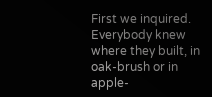First we inquired. Everybody knew where they built, in oak-brush or in apple-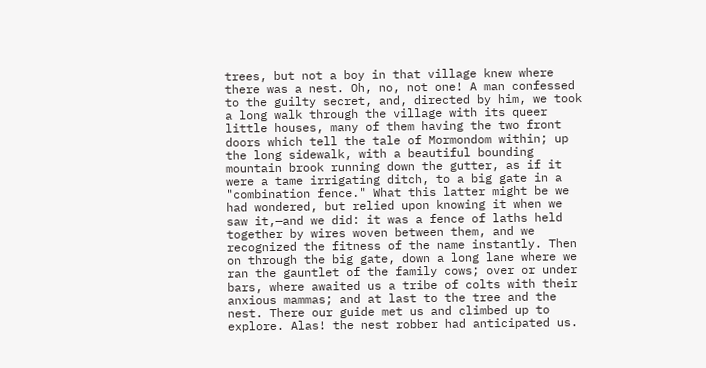trees, but not a boy in that village knew where there was a nest. Oh, no, not one! A man confessed to the guilty secret, and, directed by him, we took a long walk through the village with its queer little houses, many of them having the two front doors which tell the tale of Mormondom within; up the long sidewalk, with a beautiful bounding mountain brook running down the gutter, as if it were a tame irrigating ditch, to a big gate in a "combination fence." What this latter might be we had wondered, but relied upon knowing it when we saw it,—and we did: it was a fence of laths held together by wires woven between them, and we recognized the fitness of the name instantly. Then on through the big gate, down a long lane where we ran the gauntlet of the family cows; over or under bars, where awaited us a tribe of colts with their anxious mammas; and at last to the tree and the nest. There our guide met us and climbed up to explore. Alas! the nest robber had anticipated us.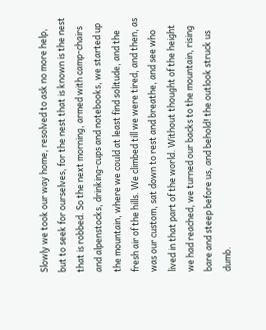Slowly we took our way home, resolved to ask no more help, but to seek for ourselves, for the nest that is known is the nest that is robbed. So the next morning, armed with camp-chairs and alpenstocks, drinking-cups and notebooks, we started up the mountain, where we could at least find solitude, and the fresh air of the hills. We climbed till we were tired, and then, as was our custom, sat down to rest and breathe, and see who lived in that part of the world. Without thought of the height we had reached, we turned our backs to the mountain, rising bare and steep before us, and behold! the outlook struck us dumb.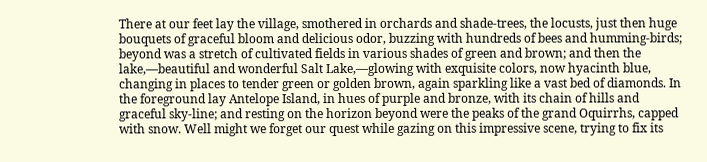There at our feet lay the village, smothered in orchards and shade-trees, the locusts, just then huge bouquets of graceful bloom and delicious odor, buzzing with hundreds of bees and humming-birds; beyond was a stretch of cultivated fields in various shades of green and brown; and then the lake,—beautiful and wonderful Salt Lake,—glowing with exquisite colors, now hyacinth blue, changing in places to tender green or golden brown, again sparkling like a vast bed of diamonds. In the foreground lay Antelope Island, in hues of purple and bronze, with its chain of hills and graceful sky-line; and resting on the horizon beyond were the peaks of the grand Oquirrhs, capped with snow. Well might we forget our quest while gazing on this impressive scene, trying to fix its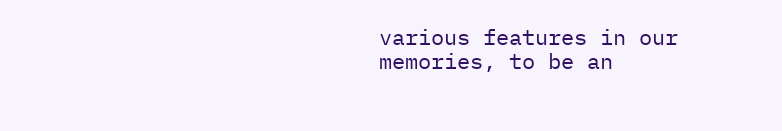various features in our memories, to be an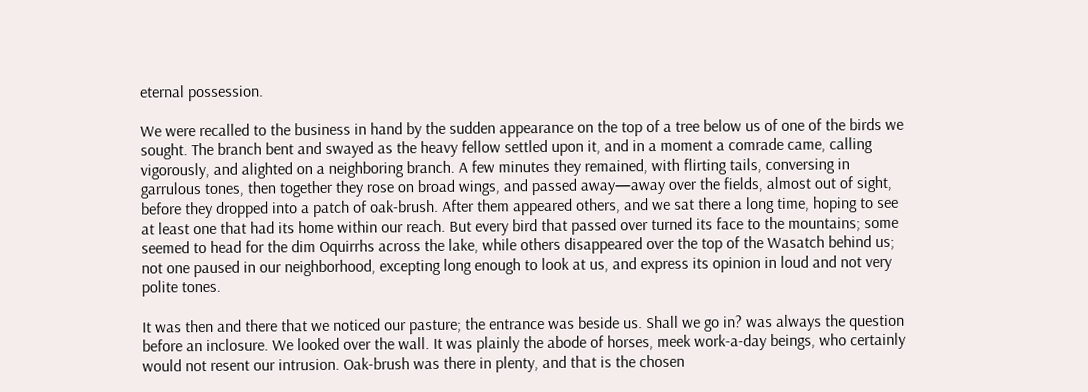eternal possession.

We were recalled to the business in hand by the sudden appearance on the top of a tree below us of one of the birds we sought. The branch bent and swayed as the heavy fellow settled upon it, and in a moment a comrade came, calling vigorously, and alighted on a neighboring branch. A few minutes they remained, with flirting tails, conversing in garrulous tones, then together they rose on broad wings, and passed away—away over the fields, almost out of sight, before they dropped into a patch of oak-brush. After them appeared others, and we sat there a long time, hoping to see at least one that had its home within our reach. But every bird that passed over turned its face to the mountains; some seemed to head for the dim Oquirrhs across the lake, while others disappeared over the top of the Wasatch behind us; not one paused in our neighborhood, excepting long enough to look at us, and express its opinion in loud and not very polite tones.

It was then and there that we noticed our pasture; the entrance was beside us. Shall we go in? was always the question before an inclosure. We looked over the wall. It was plainly the abode of horses, meek work-a-day beings, who certainly would not resent our intrusion. Oak-brush was there in plenty, and that is the chosen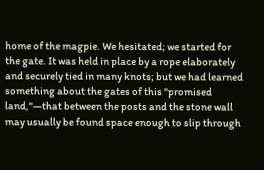home of the magpie. We hesitated; we started for the gate. It was held in place by a rope elaborately and securely tied in many knots; but we had learned something about the gates of this "promised land,"—that between the posts and the stone wall may usually be found space enough to slip through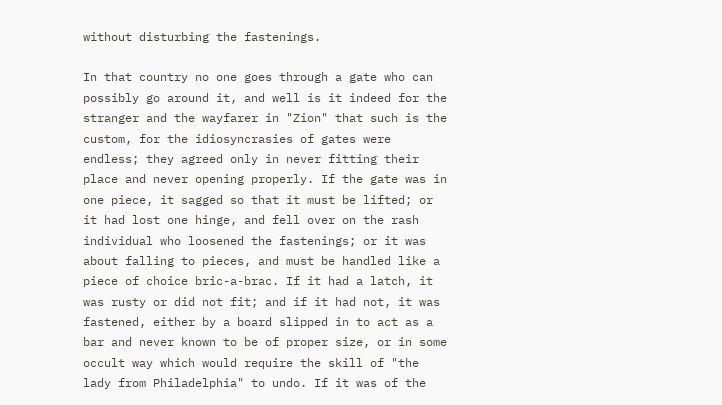without disturbing the fastenings.

In that country no one goes through a gate who can possibly go around it, and well is it indeed for the stranger and the wayfarer in "Zion" that such is the custom, for the idiosyncrasies of gates were endless; they agreed only in never fitting their place and never opening properly. If the gate was in one piece, it sagged so that it must be lifted; or it had lost one hinge, and fell over on the rash individual who loosened the fastenings; or it was about falling to pieces, and must be handled like a piece of choice bric-a-brac. If it had a latch, it was rusty or did not fit; and if it had not, it was fastened, either by a board slipped in to act as a bar and never known to be of proper size, or in some occult way which would require the skill of "the lady from Philadelphia" to undo. If it was of the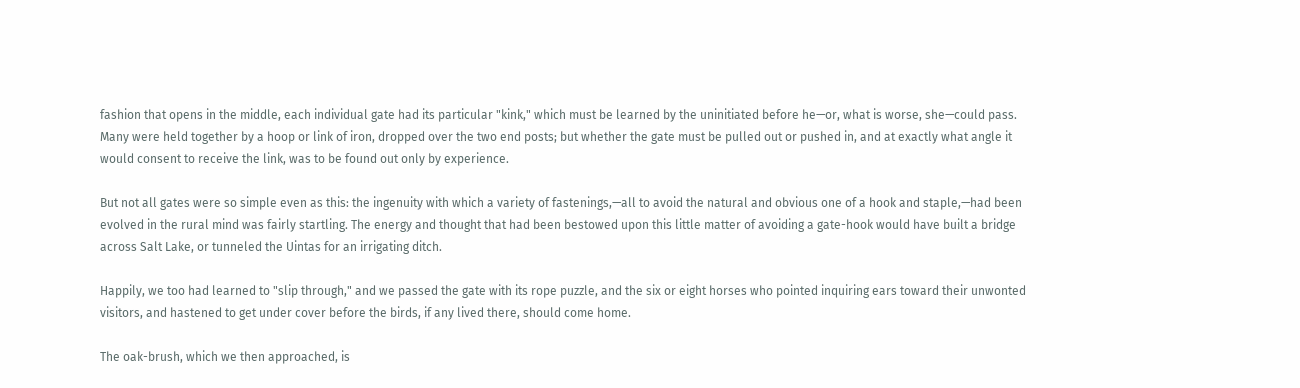fashion that opens in the middle, each individual gate had its particular "kink," which must be learned by the uninitiated before he—or, what is worse, she—could pass. Many were held together by a hoop or link of iron, dropped over the two end posts; but whether the gate must be pulled out or pushed in, and at exactly what angle it would consent to receive the link, was to be found out only by experience.

But not all gates were so simple even as this: the ingenuity with which a variety of fastenings,—all to avoid the natural and obvious one of a hook and staple,—had been evolved in the rural mind was fairly startling. The energy and thought that had been bestowed upon this little matter of avoiding a gate-hook would have built a bridge across Salt Lake, or tunneled the Uintas for an irrigating ditch.

Happily, we too had learned to "slip through," and we passed the gate with its rope puzzle, and the six or eight horses who pointed inquiring ears toward their unwonted visitors, and hastened to get under cover before the birds, if any lived there, should come home.

The oak-brush, which we then approached, is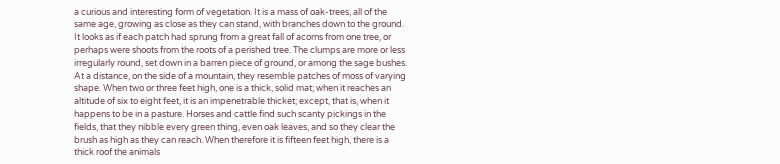a curious and interesting form of vegetation. It is a mass of oak-trees, all of the same age, growing as close as they can stand, with branches down to the ground. It looks as if each patch had sprung from a great fall of acorns from one tree, or perhaps were shoots from the roots of a perished tree. The clumps are more or less irregularly round, set down in a barren piece of ground, or among the sage bushes. At a distance, on the side of a mountain, they resemble patches of moss of varying shape. When two or three feet high, one is a thick, solid mat; when it reaches an altitude of six to eight feet, it is an impenetrable thicket; except, that is, when it happens to be in a pasture. Horses and cattle find such scanty pickings in the fields, that they nibble every green thing, even oak leaves, and so they clear the brush as high as they can reach. When therefore it is fifteen feet high, there is a thick roof the animals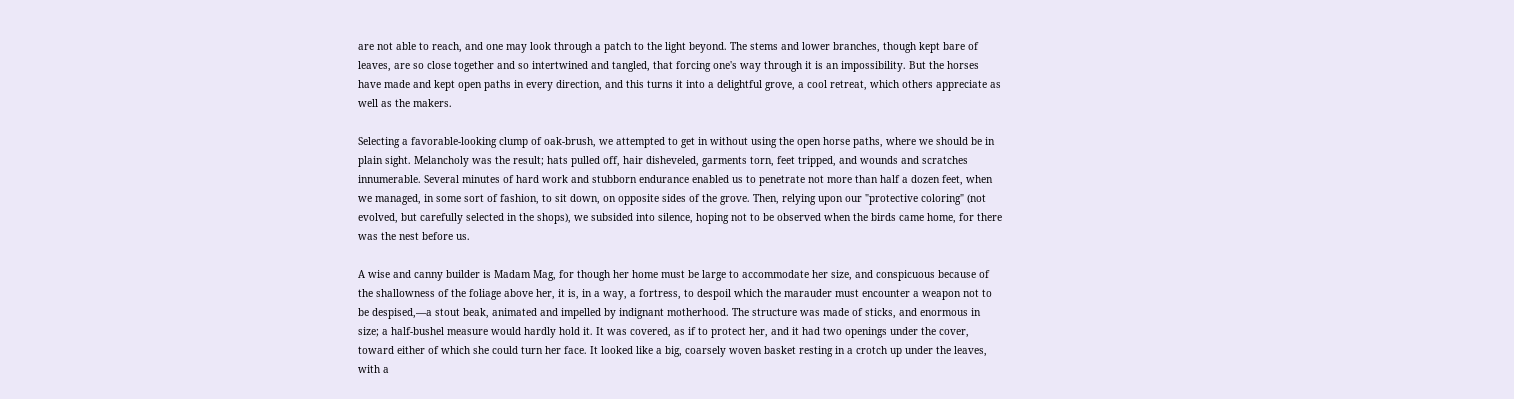are not able to reach, and one may look through a patch to the light beyond. The stems and lower branches, though kept bare of leaves, are so close together and so intertwined and tangled, that forcing one's way through it is an impossibility. But the horses have made and kept open paths in every direction, and this turns it into a delightful grove, a cool retreat, which others appreciate as well as the makers.

Selecting a favorable-looking clump of oak-brush, we attempted to get in without using the open horse paths, where we should be in plain sight. Melancholy was the result; hats pulled off, hair disheveled, garments torn, feet tripped, and wounds and scratches innumerable. Several minutes of hard work and stubborn endurance enabled us to penetrate not more than half a dozen feet, when we managed, in some sort of fashion, to sit down, on opposite sides of the grove. Then, relying upon our "protective coloring" (not evolved, but carefully selected in the shops), we subsided into silence, hoping not to be observed when the birds came home, for there was the nest before us.

A wise and canny builder is Madam Mag, for though her home must be large to accommodate her size, and conspicuous because of the shallowness of the foliage above her, it is, in a way, a fortress, to despoil which the marauder must encounter a weapon not to be despised,—a stout beak, animated and impelled by indignant motherhood. The structure was made of sticks, and enormous in size; a half-bushel measure would hardly hold it. It was covered, as if to protect her, and it had two openings under the cover, toward either of which she could turn her face. It looked like a big, coarsely woven basket resting in a crotch up under the leaves, with a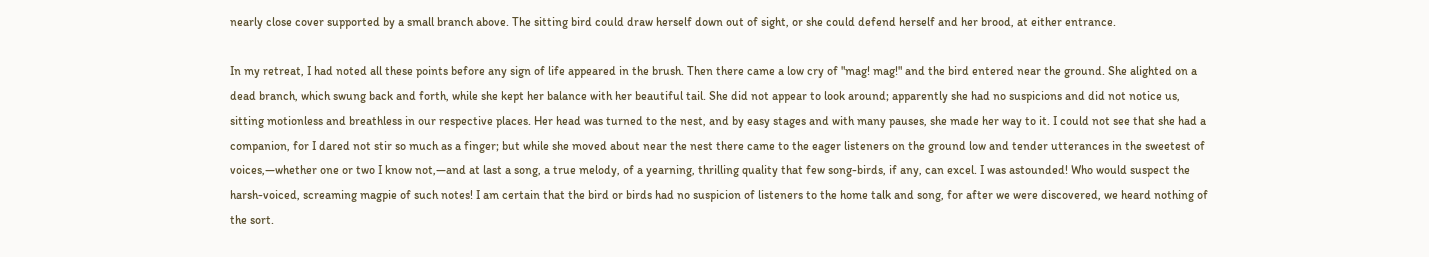nearly close cover supported by a small branch above. The sitting bird could draw herself down out of sight, or she could defend herself and her brood, at either entrance.

In my retreat, I had noted all these points before any sign of life appeared in the brush. Then there came a low cry of "mag! mag!" and the bird entered near the ground. She alighted on a dead branch, which swung back and forth, while she kept her balance with her beautiful tail. She did not appear to look around; apparently she had no suspicions and did not notice us, sitting motionless and breathless in our respective places. Her head was turned to the nest, and by easy stages and with many pauses, she made her way to it. I could not see that she had a companion, for I dared not stir so much as a finger; but while she moved about near the nest there came to the eager listeners on the ground low and tender utterances in the sweetest of voices,—whether one or two I know not,—and at last a song, a true melody, of a yearning, thrilling quality that few song-birds, if any, can excel. I was astounded! Who would suspect the harsh-voiced, screaming magpie of such notes! I am certain that the bird or birds had no suspicion of listeners to the home talk and song, for after we were discovered, we heard nothing of the sort.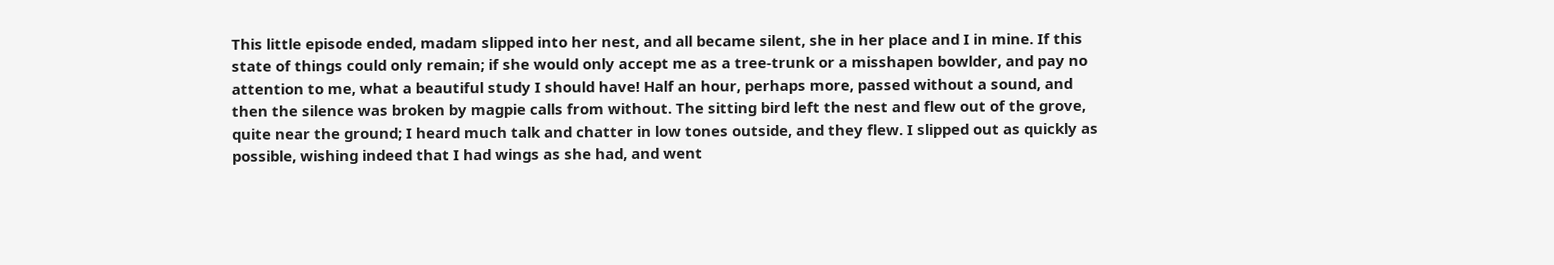This little episode ended, madam slipped into her nest, and all became silent, she in her place and I in mine. If this state of things could only remain; if she would only accept me as a tree-trunk or a misshapen bowlder, and pay no attention to me, what a beautiful study I should have! Half an hour, perhaps more, passed without a sound, and then the silence was broken by magpie calls from without. The sitting bird left the nest and flew out of the grove, quite near the ground; I heard much talk and chatter in low tones outside, and they flew. I slipped out as quickly as possible, wishing indeed that I had wings as she had, and went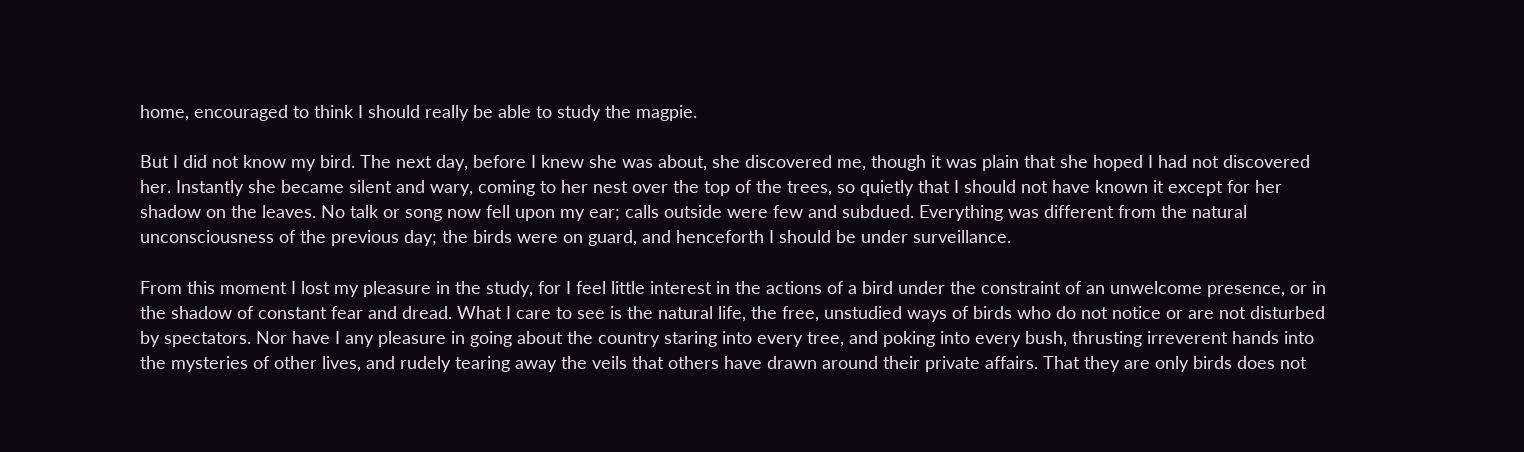home, encouraged to think I should really be able to study the magpie.

But I did not know my bird. The next day, before I knew she was about, she discovered me, though it was plain that she hoped I had not discovered her. Instantly she became silent and wary, coming to her nest over the top of the trees, so quietly that I should not have known it except for her shadow on the leaves. No talk or song now fell upon my ear; calls outside were few and subdued. Everything was different from the natural unconsciousness of the previous day; the birds were on guard, and henceforth I should be under surveillance.

From this moment I lost my pleasure in the study, for I feel little interest in the actions of a bird under the constraint of an unwelcome presence, or in the shadow of constant fear and dread. What I care to see is the natural life, the free, unstudied ways of birds who do not notice or are not disturbed by spectators. Nor have I any pleasure in going about the country staring into every tree, and poking into every bush, thrusting irreverent hands into the mysteries of other lives, and rudely tearing away the veils that others have drawn around their private affairs. That they are only birds does not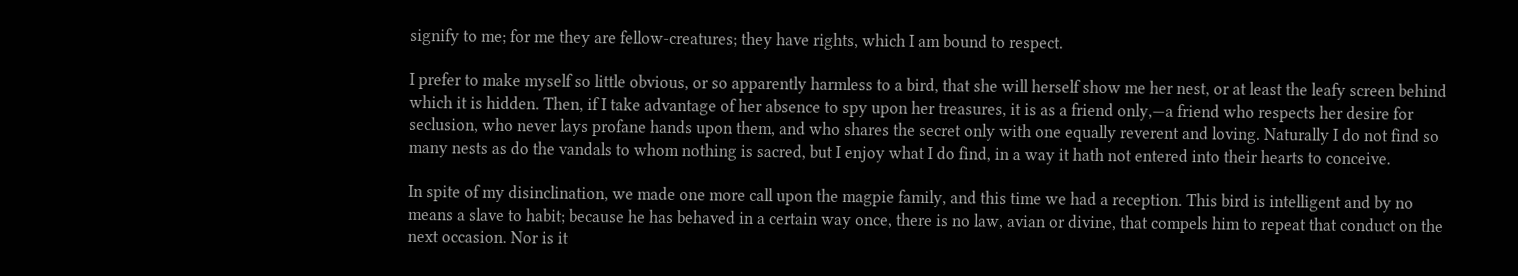signify to me; for me they are fellow-creatures; they have rights, which I am bound to respect.

I prefer to make myself so little obvious, or so apparently harmless to a bird, that she will herself show me her nest, or at least the leafy screen behind which it is hidden. Then, if I take advantage of her absence to spy upon her treasures, it is as a friend only,—a friend who respects her desire for seclusion, who never lays profane hands upon them, and who shares the secret only with one equally reverent and loving. Naturally I do not find so many nests as do the vandals to whom nothing is sacred, but I enjoy what I do find, in a way it hath not entered into their hearts to conceive.

In spite of my disinclination, we made one more call upon the magpie family, and this time we had a reception. This bird is intelligent and by no means a slave to habit; because he has behaved in a certain way once, there is no law, avian or divine, that compels him to repeat that conduct on the next occasion. Nor is it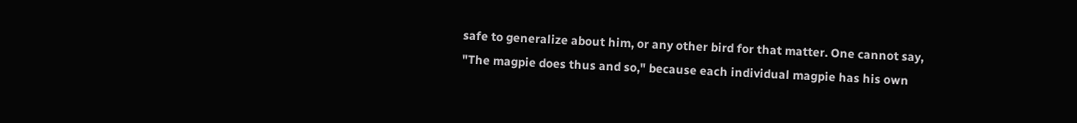safe to generalize about him, or any other bird for that matter. One cannot say, "The magpie does thus and so," because each individual magpie has his own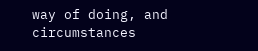way of doing, and circumstances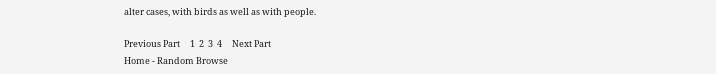alter cases, with birds as well as with people.

Previous Part     1  2  3  4     Next Part
Home - Random Browse